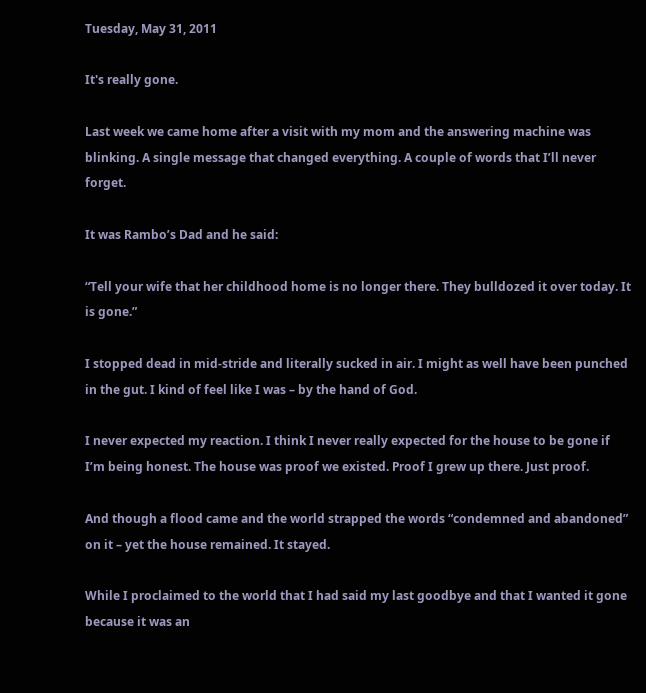Tuesday, May 31, 2011

It's really gone.

Last week we came home after a visit with my mom and the answering machine was blinking. A single message that changed everything. A couple of words that I’ll never forget.

It was Rambo’s Dad and he said:

“Tell your wife that her childhood home is no longer there. They bulldozed it over today. It is gone.”

I stopped dead in mid-stride and literally sucked in air. I might as well have been punched in the gut. I kind of feel like I was – by the hand of God.

I never expected my reaction. I think I never really expected for the house to be gone if I’m being honest. The house was proof we existed. Proof I grew up there. Just proof.

And though a flood came and the world strapped the words “condemned and abandoned” on it – yet the house remained. It stayed.

While I proclaimed to the world that I had said my last goodbye and that I wanted it gone because it was an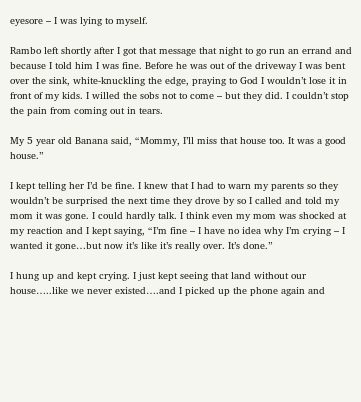eyesore – I was lying to myself.

Rambo left shortly after I got that message that night to go run an errand and because I told him I was fine. Before he was out of the driveway I was bent over the sink, white-knuckling the edge, praying to God I wouldn’t lose it in front of my kids. I willed the sobs not to come – but they did. I couldn’t stop the pain from coming out in tears.

My 5 year old Banana said, “Mommy, I’ll miss that house too. It was a good house.”

I kept telling her I’d be fine. I knew that I had to warn my parents so they wouldn’t be surprised the next time they drove by so I called and told my mom it was gone. I could hardly talk. I think even my mom was shocked at my reaction and I kept saying, “I’m fine – I have no idea why I’m crying – I wanted it gone…but now it’s like it’s really over. It’s done.”

I hung up and kept crying. I just kept seeing that land without our house…..like we never existed….and I picked up the phone again and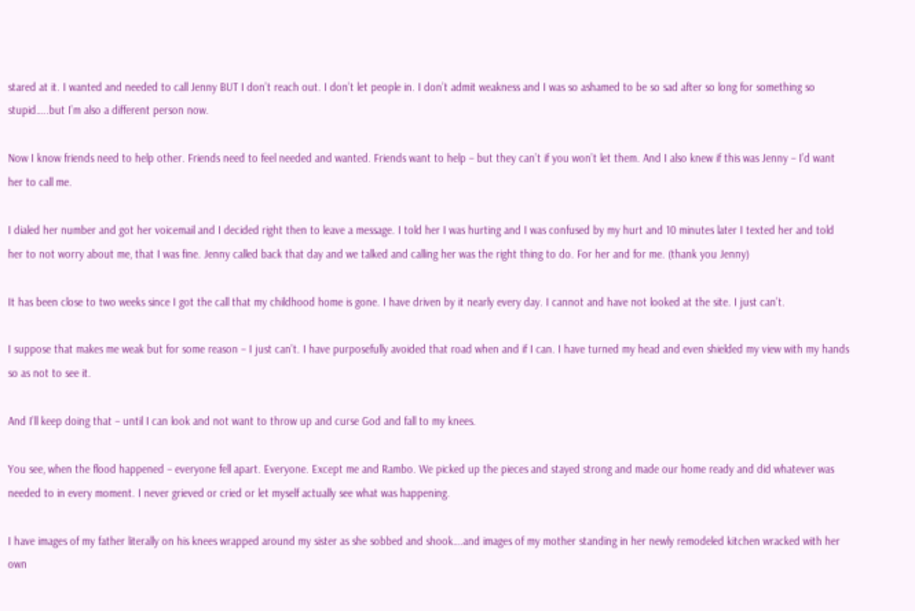stared at it. I wanted and needed to call Jenny BUT I don’t reach out. I don’t let people in. I don’t admit weakness and I was so ashamed to be so sad after so long for something so stupid…..but I’m also a different person now.

Now I know friends need to help other. Friends need to feel needed and wanted. Friends want to help – but they can’t if you won’t let them. And I also knew if this was Jenny – I’d want her to call me.

I dialed her number and got her voicemail and I decided right then to leave a message. I told her I was hurting and I was confused by my hurt and 10 minutes later I texted her and told her to not worry about me, that I was fine. Jenny called back that day and we talked and calling her was the right thing to do. For her and for me. (thank you Jenny)

It has been close to two weeks since I got the call that my childhood home is gone. I have driven by it nearly every day. I cannot and have not looked at the site. I just can’t.

I suppose that makes me weak but for some reason – I just can’t. I have purposefully avoided that road when and if I can. I have turned my head and even shielded my view with my hands so as not to see it.

And I’ll keep doing that – until I can look and not want to throw up and curse God and fall to my knees.

You see, when the flood happened – everyone fell apart. Everyone. Except me and Rambo. We picked up the pieces and stayed strong and made our home ready and did whatever was needed to in every moment. I never grieved or cried or let myself actually see what was happening.

I have images of my father literally on his knees wrapped around my sister as she sobbed and shook….and images of my mother standing in her newly remodeled kitchen wracked with her own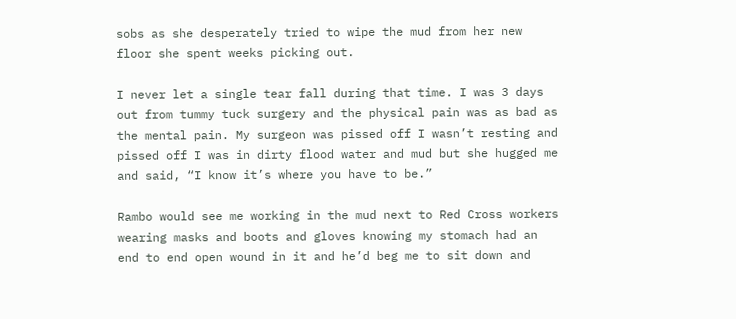sobs as she desperately tried to wipe the mud from her new floor she spent weeks picking out.

I never let a single tear fall during that time. I was 3 days out from tummy tuck surgery and the physical pain was as bad as the mental pain. My surgeon was pissed off I wasn’t resting and pissed off I was in dirty flood water and mud but she hugged me and said, “I know it’s where you have to be.”

Rambo would see me working in the mud next to Red Cross workers wearing masks and boots and gloves knowing my stomach had an end to end open wound in it and he’d beg me to sit down and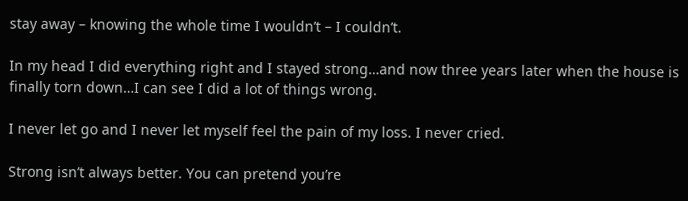stay away – knowing the whole time I wouldn’t – I couldn’t.

In my head I did everything right and I stayed strong…and now three years later when the house is finally torn down…I can see I did a lot of things wrong.

I never let go and I never let myself feel the pain of my loss. I never cried.

Strong isn’t always better. You can pretend you’re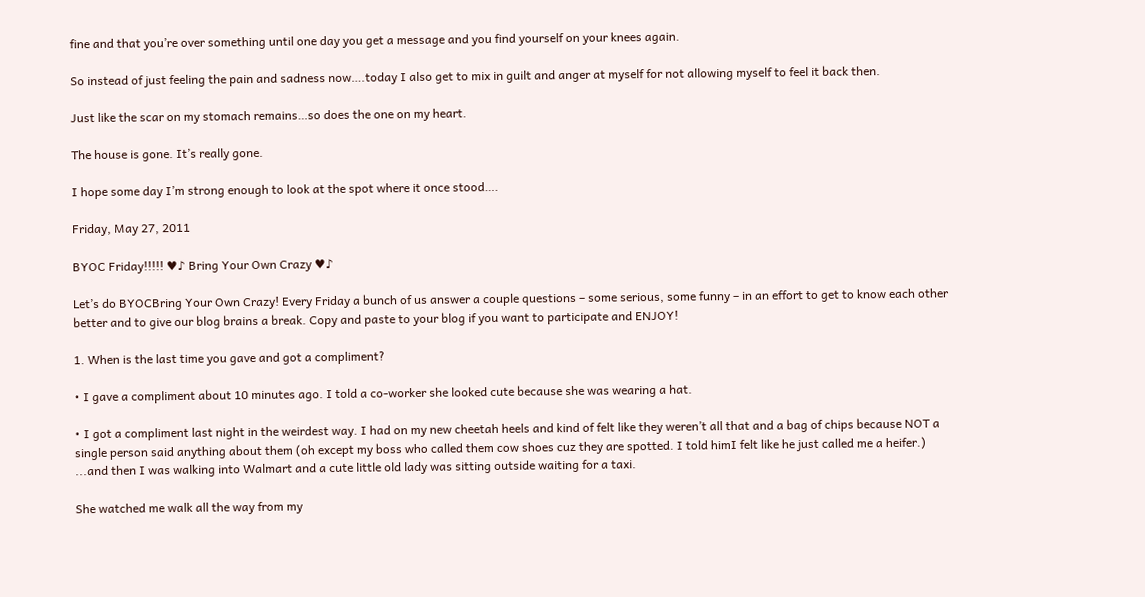fine and that you’re over something until one day you get a message and you find yourself on your knees again.

So instead of just feeling the pain and sadness now….today I also get to mix in guilt and anger at myself for not allowing myself to feel it back then.

Just like the scar on my stomach remains…so does the one on my heart.

The house is gone. It’s really gone.

I hope some day I’m strong enough to look at the spot where it once stood….

Friday, May 27, 2011

BYOC Friday!!!!! ♥♪ Bring Your Own Crazy ♥♪

Let’s do BYOCBring Your Own Crazy! Every Friday a bunch of us answer a couple questions – some serious, some funny – in an effort to get to know each other better and to give our blog brains a break. Copy and paste to your blog if you want to participate and ENJOY!

1. When is the last time you gave and got a compliment?

• I gave a compliment about 10 minutes ago. I told a co-worker she looked cute because she was wearing a hat.

• I got a compliment last night in the weirdest way. I had on my new cheetah heels and kind of felt like they weren’t all that and a bag of chips because NOT a single person said anything about them (oh except my boss who called them cow shoes cuz they are spotted. I told himI felt like he just called me a heifer.) ...and then I was walking into Walmart and a cute little old lady was sitting outside waiting for a taxi.

She watched me walk all the way from my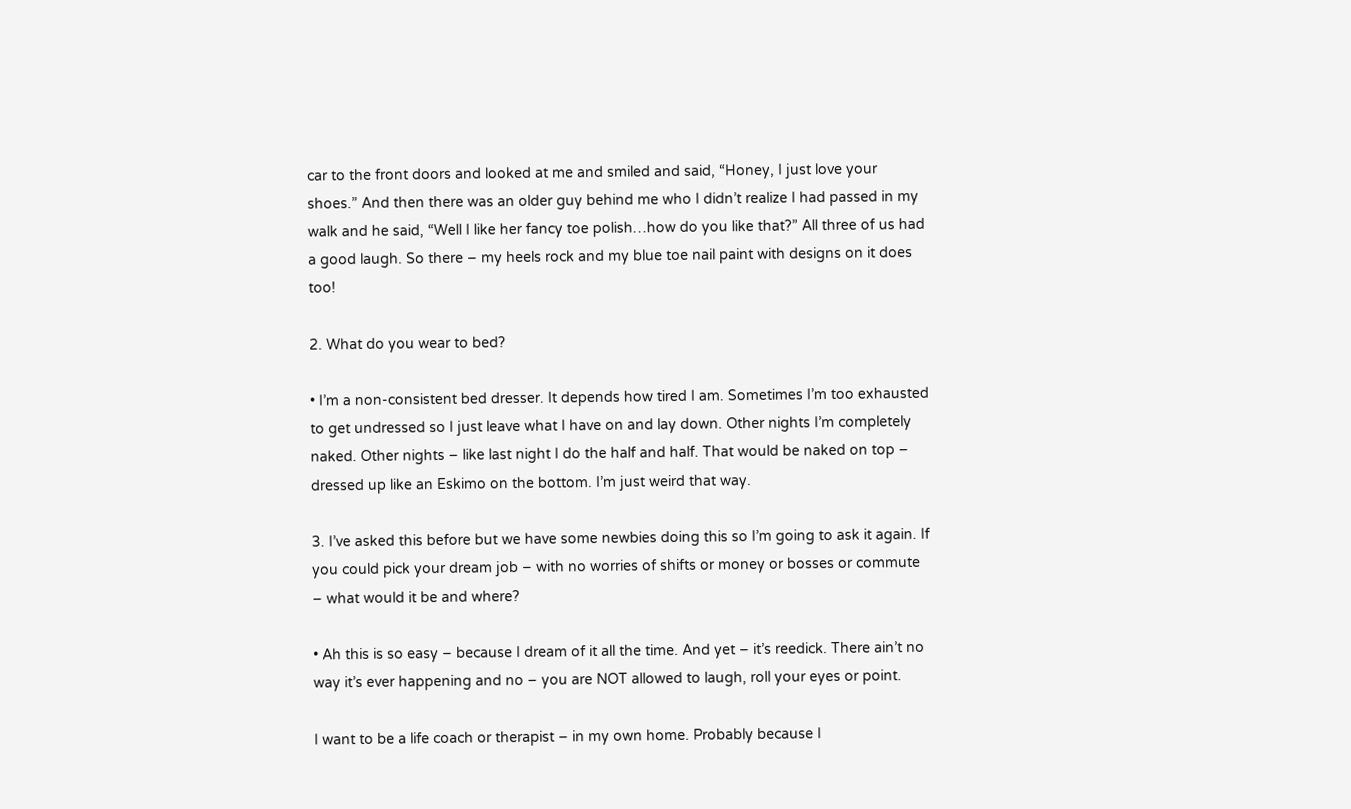car to the front doors and looked at me and smiled and said, “Honey, I just love your shoes.” And then there was an older guy behind me who I didn’t realize I had passed in my walk and he said, “Well I like her fancy toe polish…how do you like that?” All three of us had a good laugh. So there – my heels rock and my blue toe nail paint with designs on it does too!

2. What do you wear to bed?

• I’m a non-consistent bed dresser. It depends how tired I am. Sometimes I’m too exhausted to get undressed so I just leave what I have on and lay down. Other nights I’m completely naked. Other nights – like last night I do the half and half. That would be naked on top – dressed up like an Eskimo on the bottom. I’m just weird that way.

3. I’ve asked this before but we have some newbies doing this so I’m going to ask it again. If you could pick your dream job – with no worries of shifts or money or bosses or commute – what would it be and where?

• Ah this is so easy – because I dream of it all the time. And yet – it’s reedick. There ain’t no way it’s ever happening and no – you are NOT allowed to laugh, roll your eyes or point.

I want to be a life coach or therapist – in my own home. Probably because I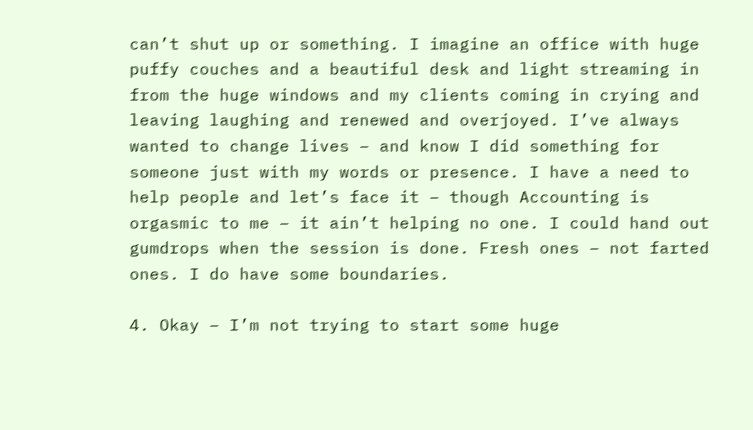can’t shut up or something. I imagine an office with huge puffy couches and a beautiful desk and light streaming in from the huge windows and my clients coming in crying and leaving laughing and renewed and overjoyed. I’ve always wanted to change lives – and know I did something for someone just with my words or presence. I have a need to help people and let’s face it – though Accounting is orgasmic to me – it ain’t helping no one. I could hand out gumdrops when the session is done. Fresh ones – not farted ones. I do have some boundaries.

4. Okay – I’m not trying to start some huge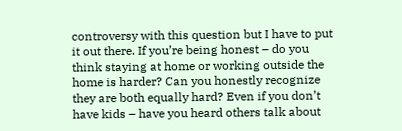controversy with this question but I have to put it out there. If you’re being honest – do you think staying at home or working outside the home is harder? Can you honestly recognize they are both equally hard? Even if you don’t have kids – have you heard others talk about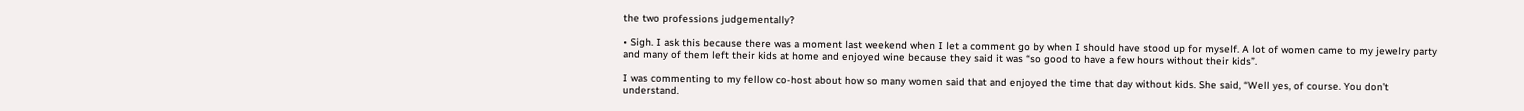the two professions judgementally?

• Sigh. I ask this because there was a moment last weekend when I let a comment go by when I should have stood up for myself. A lot of women came to my jewelry party and many of them left their kids at home and enjoyed wine because they said it was “so good to have a few hours without their kids”.

I was commenting to my fellow co-host about how so many women said that and enjoyed the time that day without kids. She said, “Well yes, of course. You don’t understand.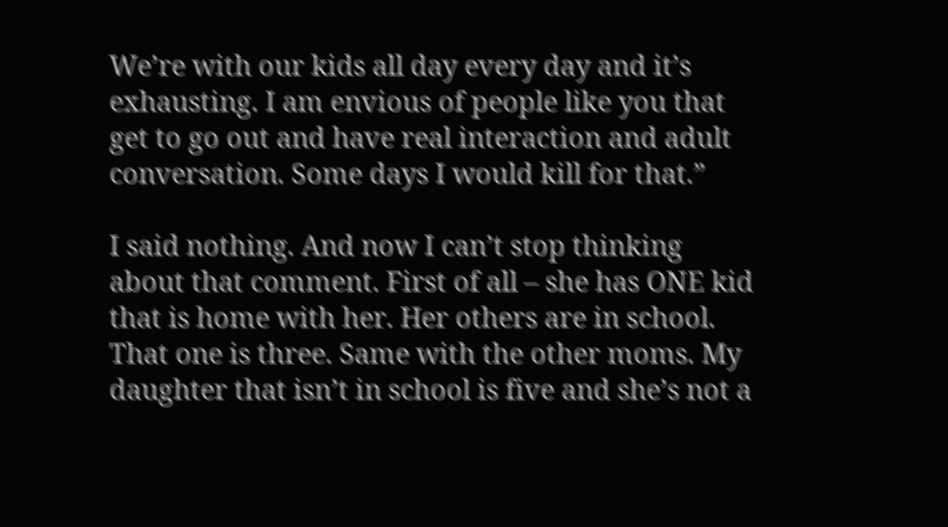We’re with our kids all day every day and it’s exhausting. I am envious of people like you that get to go out and have real interaction and adult conversation. Some days I would kill for that.”

I said nothing. And now I can’t stop thinking about that comment. First of all – she has ONE kid that is home with her. Her others are in school. That one is three. Same with the other moms. My daughter that isn’t in school is five and she’s not a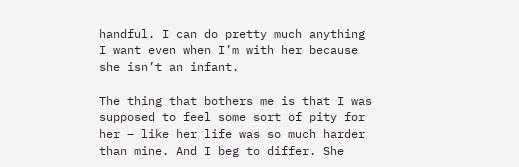handful. I can do pretty much anything I want even when I’m with her because she isn’t an infant.

The thing that bothers me is that I was supposed to feel some sort of pity for her – like her life was so much harder than mine. And I beg to differ. She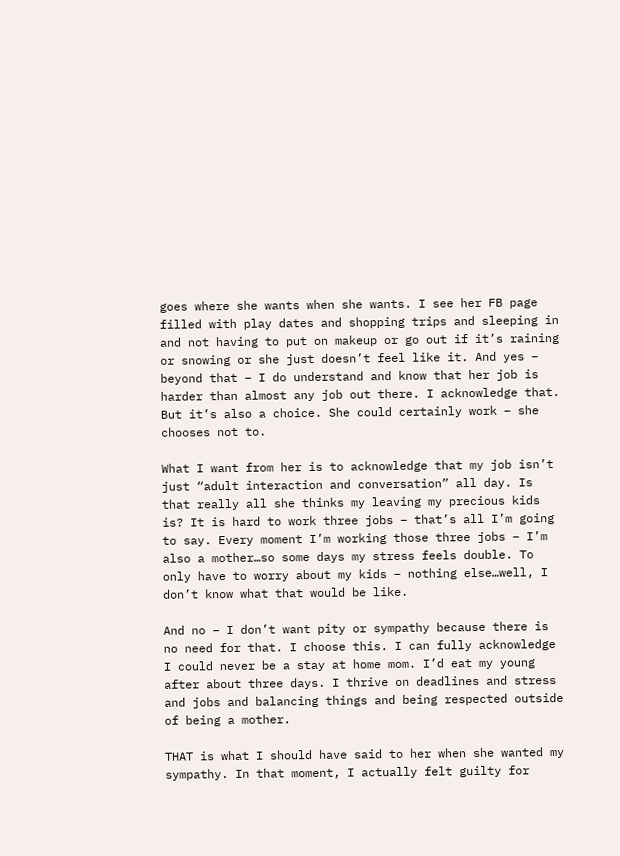goes where she wants when she wants. I see her FB page filled with play dates and shopping trips and sleeping in and not having to put on makeup or go out if it’s raining or snowing or she just doesn’t feel like it. And yes – beyond that – I do understand and know that her job is harder than almost any job out there. I acknowledge that. But it’s also a choice. She could certainly work – she chooses not to.

What I want from her is to acknowledge that my job isn’t just “adult interaction and conversation” all day. Is that really all she thinks my leaving my precious kids is? It is hard to work three jobs – that’s all I’m going to say. Every moment I’m working those three jobs – I’m also a mother…so some days my stress feels double. To only have to worry about my kids – nothing else…well, I don’t know what that would be like.

And no – I don’t want pity or sympathy because there is no need for that. I choose this. I can fully acknowledge I could never be a stay at home mom. I’d eat my young after about three days. I thrive on deadlines and stress and jobs and balancing things and being respected outside of being a mother.

THAT is what I should have said to her when she wanted my sympathy. In that moment, I actually felt guilty for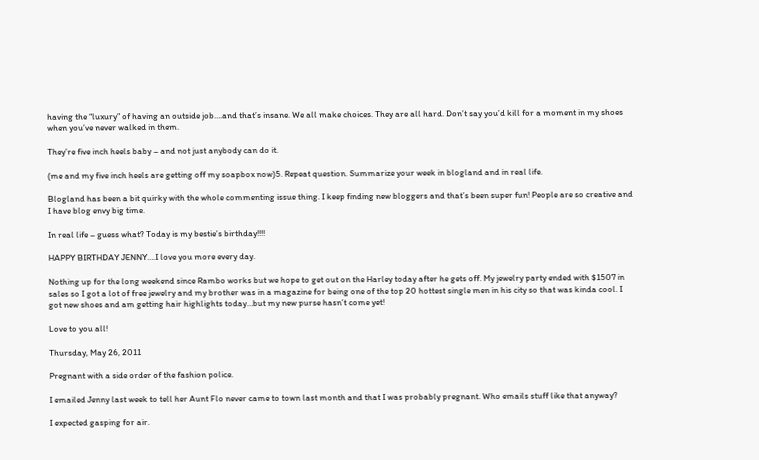having the “luxury” of having an outside job….and that’s insane. We all make choices. They are all hard. Don’t say you’d kill for a moment in my shoes when you’ve never walked in them.

They’re five inch heels baby – and not just anybody can do it.

(me and my five inch heels are getting off my soapbox now)5. Repeat question. Summarize your week in blogland and in real life.

Blogland has been a bit quirky with the whole commenting issue thing. I keep finding new bloggers and that’s been super fun! People are so creative and I have blog envy big time.

In real life – guess what? Today is my bestie’s birthday!!!!

HAPPY BIRTHDAY JENNY….I love you more every day.

Nothing up for the long weekend since Rambo works but we hope to get out on the Harley today after he gets off. My jewelry party ended with $1507 in sales so I got a lot of free jewelry and my brother was in a magazine for being one of the top 20 hottest single men in his city so that was kinda cool. I got new shoes and am getting hair highlights today…but my new purse hasn’t come yet!

Love to you all!

Thursday, May 26, 2011

Pregnant with a side order of the fashion police.

I emailed Jenny last week to tell her Aunt Flo never came to town last month and that I was probably pregnant. Who emails stuff like that anyway?

I expected gasping for air.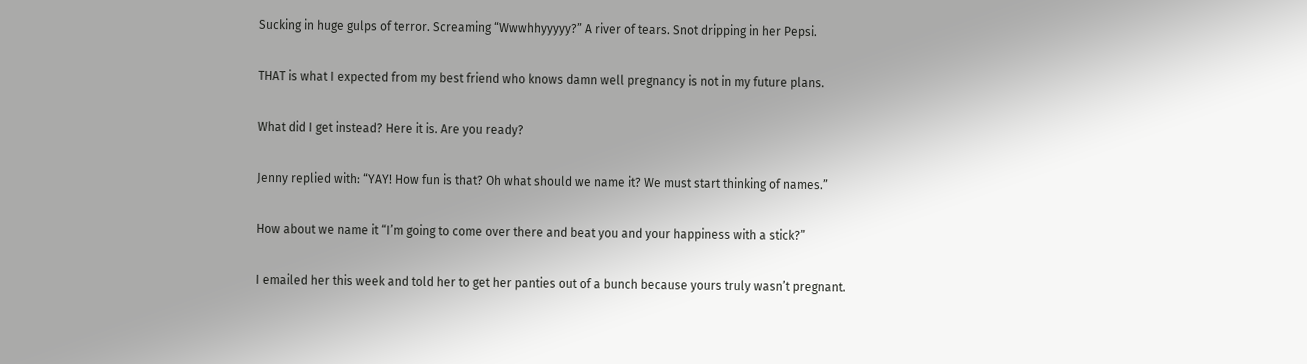Sucking in huge gulps of terror. Screaming “Wwwhhyyyyy?” A river of tears. Snot dripping in her Pepsi.

THAT is what I expected from my best friend who knows damn well pregnancy is not in my future plans.

What did I get instead? Here it is. Are you ready?

Jenny replied with: “YAY! How fun is that? Oh what should we name it? We must start thinking of names.”

How about we name it “I’m going to come over there and beat you and your happiness with a stick?”

I emailed her this week and told her to get her panties out of a bunch because yours truly wasn’t pregnant.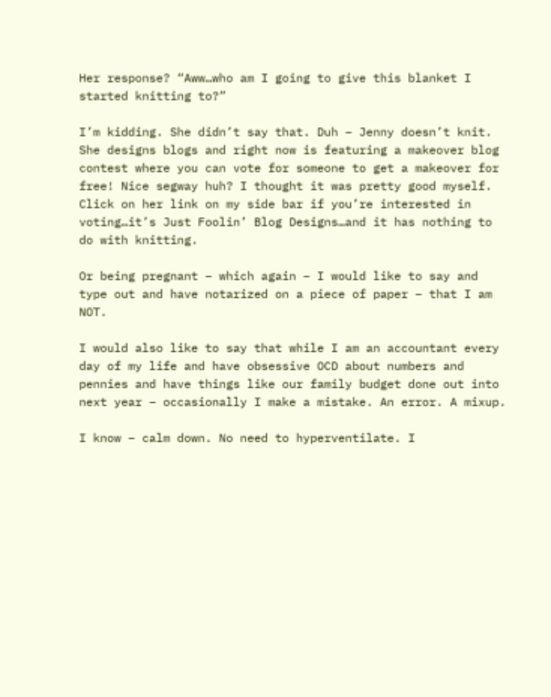Her response? “Aww…who am I going to give this blanket I started knitting to?”

I’m kidding. She didn’t say that. Duh – Jenny doesn’t knit. She designs blogs and right now is featuring a makeover blog contest where you can vote for someone to get a makeover for free! Nice segway huh? I thought it was pretty good myself. Click on her link on my side bar if you’re interested in voting…it’s Just Foolin’ Blog Designs…and it has nothing to do with knitting.

Or being pregnant – which again – I would like to say and type out and have notarized on a piece of paper – that I am NOT.

I would also like to say that while I am an accountant every day of my life and have obsessive OCD about numbers and pennies and have things like our family budget done out into next year – occasionally I make a mistake. An error. A mixup.

I know – calm down. No need to hyperventilate. I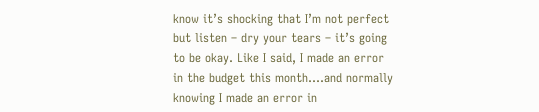know it’s shocking that I’m not perfect but listen – dry your tears – it’s going to be okay. Like I said, I made an error in the budget this month….and normally knowing I made an error in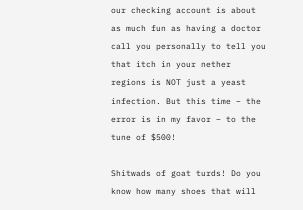our checking account is about as much fun as having a doctor call you personally to tell you that itch in your nether regions is NOT just a yeast infection. But this time – the error is in my favor – to the tune of $500!

Shitwads of goat turds! Do you know how many shoes that will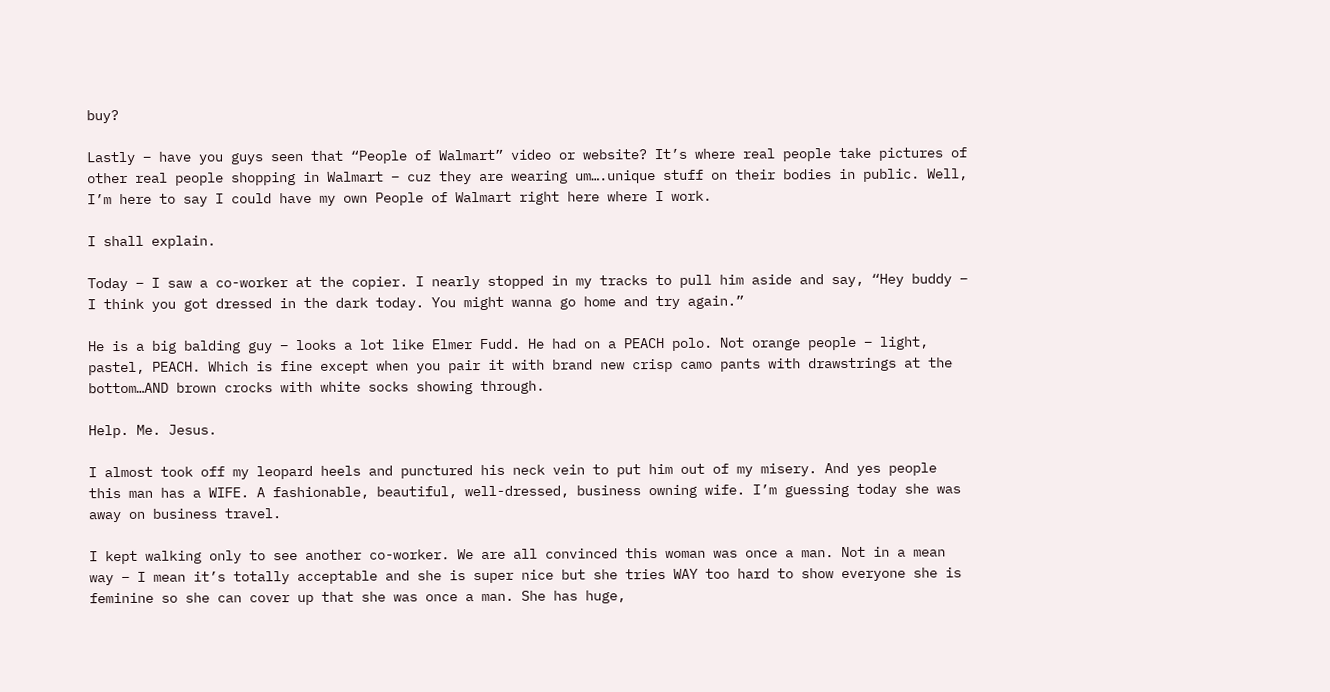buy?

Lastly – have you guys seen that “People of Walmart” video or website? It’s where real people take pictures of other real people shopping in Walmart – cuz they are wearing um….unique stuff on their bodies in public. Well, I’m here to say I could have my own People of Walmart right here where I work.

I shall explain.

Today – I saw a co-worker at the copier. I nearly stopped in my tracks to pull him aside and say, “Hey buddy – I think you got dressed in the dark today. You might wanna go home and try again.”

He is a big balding guy – looks a lot like Elmer Fudd. He had on a PEACH polo. Not orange people – light, pastel, PEACH. Which is fine except when you pair it with brand new crisp camo pants with drawstrings at the bottom…AND brown crocks with white socks showing through.

Help. Me. Jesus.

I almost took off my leopard heels and punctured his neck vein to put him out of my misery. And yes people this man has a WIFE. A fashionable, beautiful, well-dressed, business owning wife. I’m guessing today she was away on business travel.

I kept walking only to see another co-worker. We are all convinced this woman was once a man. Not in a mean way – I mean it’s totally acceptable and she is super nice but she tries WAY too hard to show everyone she is feminine so she can cover up that she was once a man. She has huge,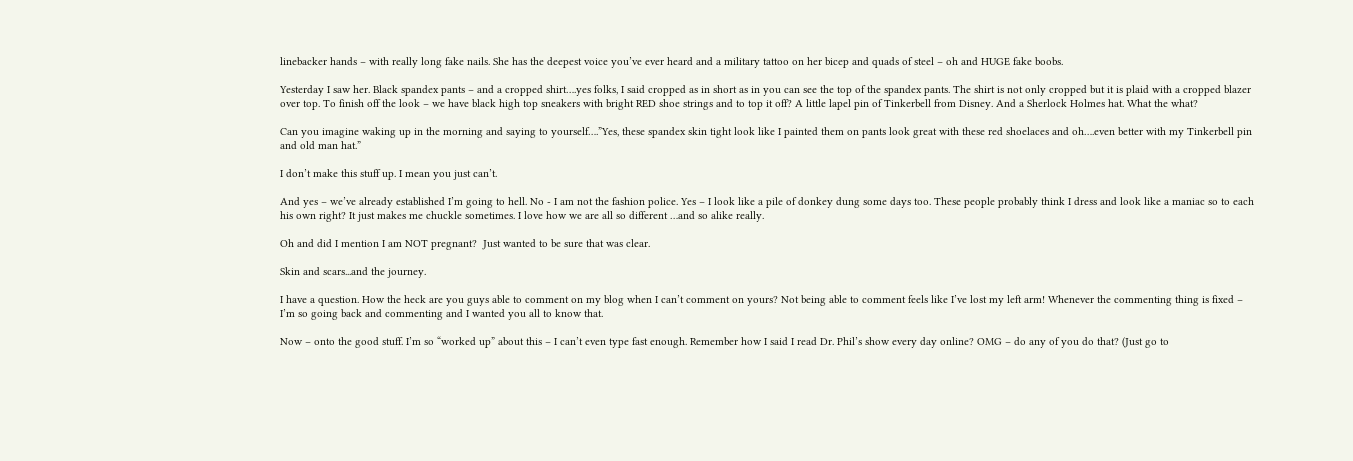linebacker hands – with really long fake nails. She has the deepest voice you’ve ever heard and a military tattoo on her bicep and quads of steel – oh and HUGE fake boobs.

Yesterday I saw her. Black spandex pants – and a cropped shirt….yes folks, I said cropped as in short as in you can see the top of the spandex pants. The shirt is not only cropped but it is plaid with a cropped blazer over top. To finish off the look – we have black high top sneakers with bright RED shoe strings and to top it off? A little lapel pin of Tinkerbell from Disney. And a Sherlock Holmes hat. What the what?

Can you imagine waking up in the morning and saying to yourself….”Yes, these spandex skin tight look like I painted them on pants look great with these red shoelaces and oh….even better with my Tinkerbell pin and old man hat.”

I don’t make this stuff up. I mean you just can’t.

And yes – we’ve already established I’m going to hell. No - I am not the fashion police. Yes – I look like a pile of donkey dung some days too. These people probably think I dress and look like a maniac so to each his own right? It just makes me chuckle sometimes. I love how we are all so different …and so alike really.

Oh and did I mention I am NOT pregnant?  Just wanted to be sure that was clear.

Skin and scars...and the journey.

I have a question. How the heck are you guys able to comment on my blog when I can’t comment on yours? Not being able to comment feels like I’ve lost my left arm! Whenever the commenting thing is fixed – I’m so going back and commenting and I wanted you all to know that.

Now – onto the good stuff. I’m so “worked up” about this – I can’t even type fast enough. Remember how I said I read Dr. Phil’s show every day online? OMG – do any of you do that? (Just go to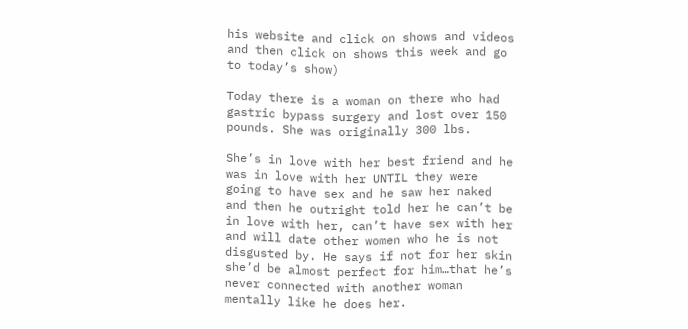his website and click on shows and videos and then click on shows this week and go to today’s show)

Today there is a woman on there who had gastric bypass surgery and lost over 150 pounds. She was originally 300 lbs.

She’s in love with her best friend and he was in love with her UNTIL they were going to have sex and he saw her naked and then he outright told her he can’t be in love with her, can’t have sex with her and will date other women who he is not disgusted by. He says if not for her skin she’d be almost perfect for him…that he’s never connected with another woman mentally like he does her.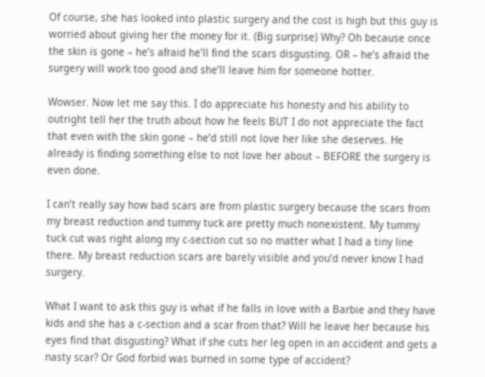Of course, she has looked into plastic surgery and the cost is high but this guy is worried about giving her the money for it. (Big surprise) Why? Oh because once the skin is gone – he’s afraid he’ll find the scars disgusting. OR – he’s afraid the surgery will work too good and she’ll leave him for someone hotter.

Wowser. Now let me say this. I do appreciate his honesty and his ability to outright tell her the truth about how he feels BUT I do not appreciate the fact that even with the skin gone – he’d still not love her like she deserves. He already is finding something else to not love her about – BEFORE the surgery is even done.

I can’t really say how bad scars are from plastic surgery because the scars from my breast reduction and tummy tuck are pretty much nonexistent. My tummy tuck cut was right along my c-section cut so no matter what I had a tiny line there. My breast reduction scars are barely visible and you’d never know I had surgery.

What I want to ask this guy is what if he falls in love with a Barbie and they have kids and she has a c-section and a scar from that? Will he leave her because his eyes find that disgusting? What if she cuts her leg open in an accident and gets a nasty scar? Or God forbid was burned in some type of accident?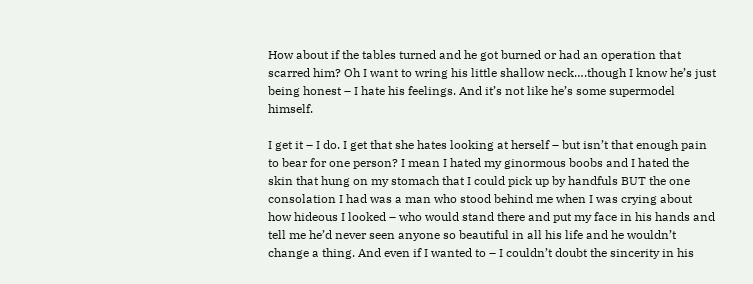How about if the tables turned and he got burned or had an operation that scarred him? Oh I want to wring his little shallow neck….though I know he’s just being honest – I hate his feelings. And it’s not like he’s some supermodel himself.

I get it – I do. I get that she hates looking at herself – but isn’t that enough pain to bear for one person? I mean I hated my ginormous boobs and I hated the skin that hung on my stomach that I could pick up by handfuls BUT the one consolation I had was a man who stood behind me when I was crying about how hideous I looked – who would stand there and put my face in his hands and tell me he’d never seen anyone so beautiful in all his life and he wouldn’t change a thing. And even if I wanted to – I couldn’t doubt the sincerity in his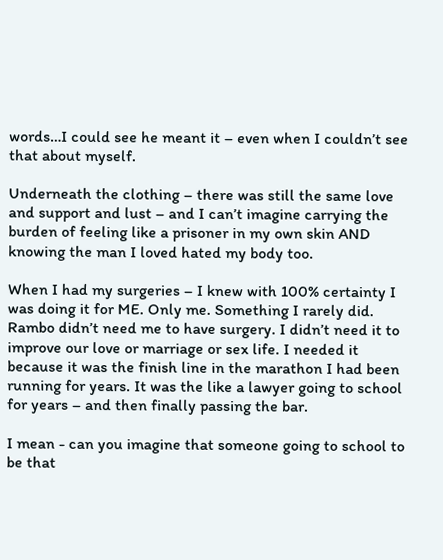words…I could see he meant it – even when I couldn’t see that about myself.

Underneath the clothing – there was still the same love and support and lust – and I can’t imagine carrying the burden of feeling like a prisoner in my own skin AND knowing the man I loved hated my body too.

When I had my surgeries – I knew with 100% certainty I was doing it for ME. Only me. Something I rarely did. Rambo didn’t need me to have surgery. I didn’t need it to improve our love or marriage or sex life. I needed it because it was the finish line in the marathon I had been running for years. It was the like a lawyer going to school for years – and then finally passing the bar.

I mean - can you imagine that someone going to school to be that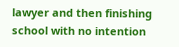lawyer and then finishing school with no intention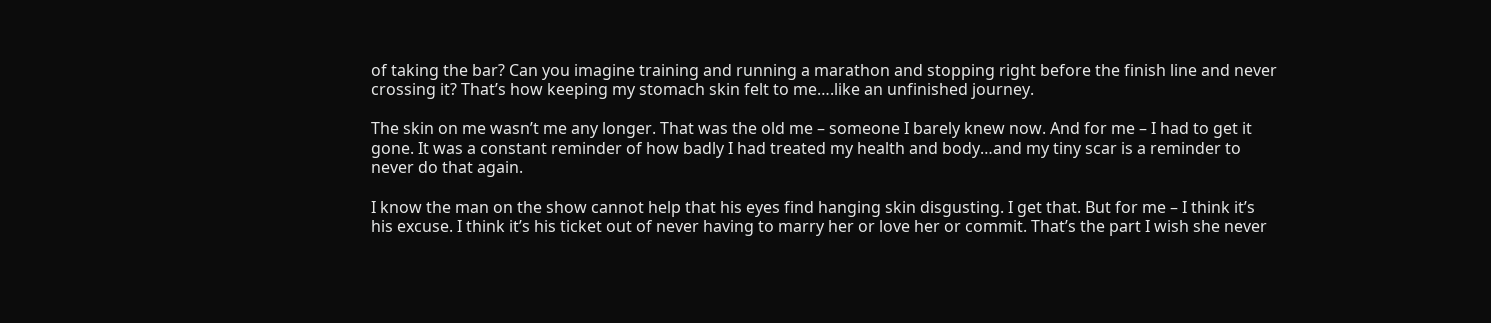of taking the bar? Can you imagine training and running a marathon and stopping right before the finish line and never crossing it? That’s how keeping my stomach skin felt to me….like an unfinished journey.

The skin on me wasn’t me any longer. That was the old me – someone I barely knew now. And for me – I had to get it gone. It was a constant reminder of how badly I had treated my health and body…and my tiny scar is a reminder to never do that again.

I know the man on the show cannot help that his eyes find hanging skin disgusting. I get that. But for me – I think it’s his excuse. I think it’s his ticket out of never having to marry her or love her or commit. That’s the part I wish she never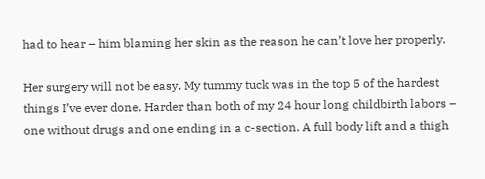had to hear – him blaming her skin as the reason he can’t love her properly.

Her surgery will not be easy. My tummy tuck was in the top 5 of the hardest things I’ve ever done. Harder than both of my 24 hour long childbirth labors – one without drugs and one ending in a c-section. A full body lift and a thigh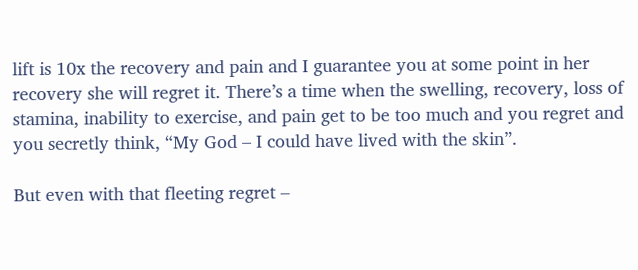lift is 10x the recovery and pain and I guarantee you at some point in her recovery she will regret it. There’s a time when the swelling, recovery, loss of stamina, inability to exercise, and pain get to be too much and you regret and you secretly think, “My God – I could have lived with the skin”.

But even with that fleeting regret –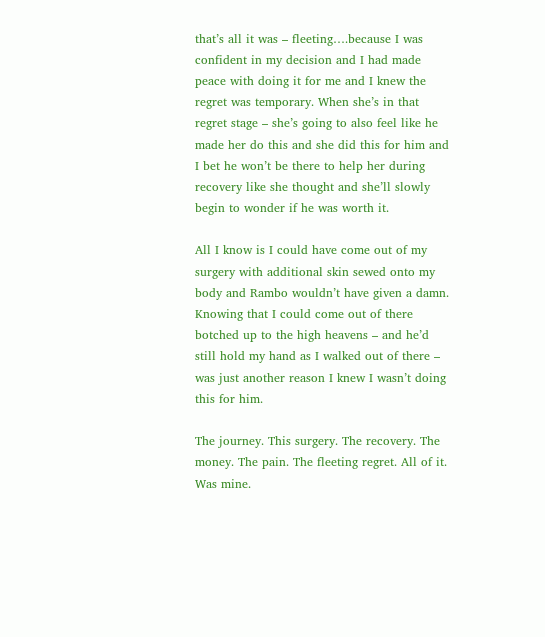that’s all it was – fleeting….because I was confident in my decision and I had made peace with doing it for me and I knew the regret was temporary. When she’s in that regret stage – she’s going to also feel like he made her do this and she did this for him and I bet he won’t be there to help her during recovery like she thought and she’ll slowly begin to wonder if he was worth it.

All I know is I could have come out of my surgery with additional skin sewed onto my body and Rambo wouldn’t have given a damn. Knowing that I could come out of there botched up to the high heavens – and he’d still hold my hand as I walked out of there – was just another reason I knew I wasn’t doing this for him.

The journey. This surgery. The recovery. The money. The pain. The fleeting regret. All of it. Was mine.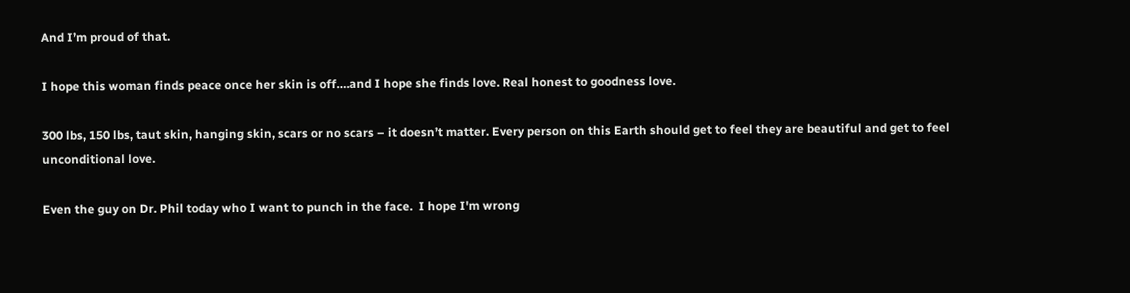And I’m proud of that.

I hope this woman finds peace once her skin is off….and I hope she finds love. Real honest to goodness love.

300 lbs, 150 lbs, taut skin, hanging skin, scars or no scars – it doesn’t matter. Every person on this Earth should get to feel they are beautiful and get to feel unconditional love.

Even the guy on Dr. Phil today who I want to punch in the face.  I hope I'm wrong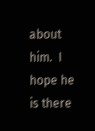about him.  I hope he is there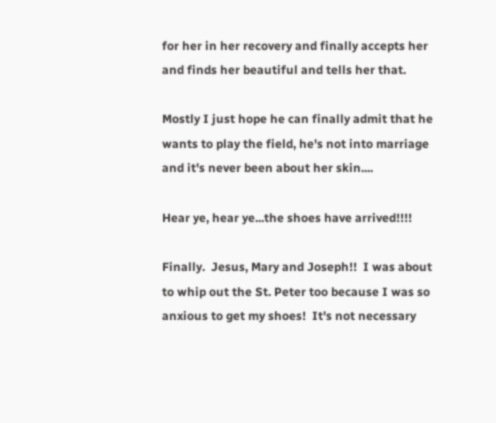for her in her recovery and finally accepts her and finds her beautiful and tells her that.

Mostly I just hope he can finally admit that he wants to play the field, he's not into marriage and it's never been about her skin....

Hear ye, hear ye...the shoes have arrived!!!!

Finally.  Jesus, Mary and Joseph!!  I was about to whip out the St. Peter too because I was so anxious to get my shoes!  It's not necessary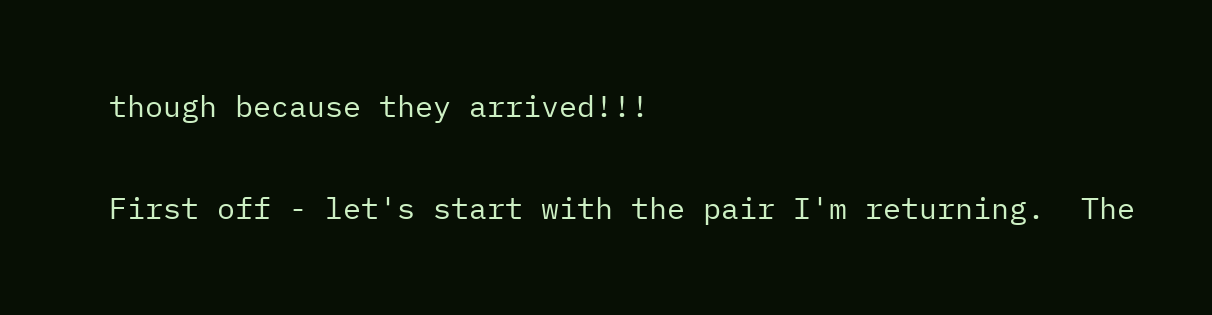though because they arrived!!!

First off - let's start with the pair I'm returning.  The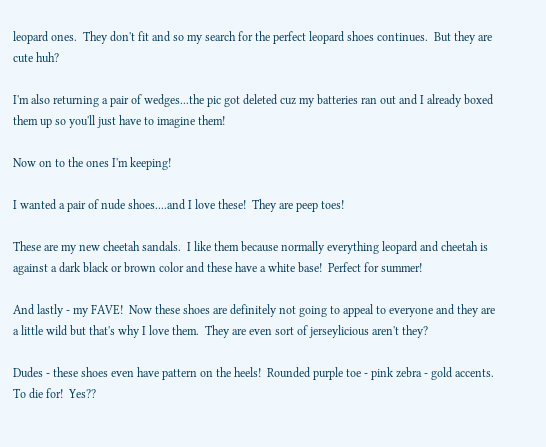leopard ones.  They don't fit and so my search for the perfect leopard shoes continues.  But they are cute huh?

I'm also returning a pair of wedges...the pic got deleted cuz my batteries ran out and I already boxed them up so you'll just have to imagine them!

Now on to the ones I'm keeping!

I wanted a pair of nude shoes....and I love these!  They are peep toes!

These are my new cheetah sandals.  I like them because normally everything leopard and cheetah is against a dark black or brown color and these have a white base!  Perfect for summer!

And lastly - my FAVE!  Now these shoes are definitely not going to appeal to everyone and they are a little wild but that's why I love them.  They are even sort of jerseylicious aren't they?

Dudes - these shoes even have pattern on the heels!  Rounded purple toe - pink zebra - gold accents.  To die for!  Yes??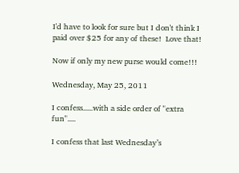I'd have to look for sure but I don't think I paid over $25 for any of these!  Love that!

Now if only my new purse would come!!!

Wednesday, May 25, 2011

I confess.....with a side order of "extra fun"....

I confess that last Wednesday’s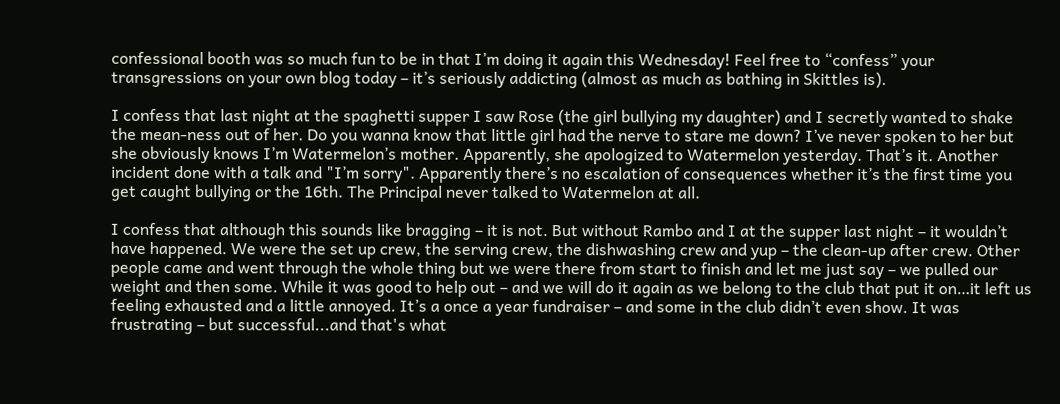confessional booth was so much fun to be in that I’m doing it again this Wednesday! Feel free to “confess” your transgressions on your own blog today – it’s seriously addicting (almost as much as bathing in Skittles is).

I confess that last night at the spaghetti supper I saw Rose (the girl bullying my daughter) and I secretly wanted to shake the mean-ness out of her. Do you wanna know that little girl had the nerve to stare me down? I’ve never spoken to her but she obviously knows I’m Watermelon’s mother. Apparently, she apologized to Watermelon yesterday. That’s it. Another incident done with a talk and "I’m sorry". Apparently there’s no escalation of consequences whether it’s the first time you get caught bullying or the 16th. The Principal never talked to Watermelon at all.

I confess that although this sounds like bragging – it is not. But without Rambo and I at the supper last night – it wouldn’t have happened. We were the set up crew, the serving crew, the dishwashing crew and yup – the clean-up after crew. Other people came and went through the whole thing but we were there from start to finish and let me just say – we pulled our weight and then some. While it was good to help out – and we will do it again as we belong to the club that put it on…it left us feeling exhausted and a little annoyed. It’s a once a year fundraiser – and some in the club didn’t even show. It was frustrating – but successful...and that's what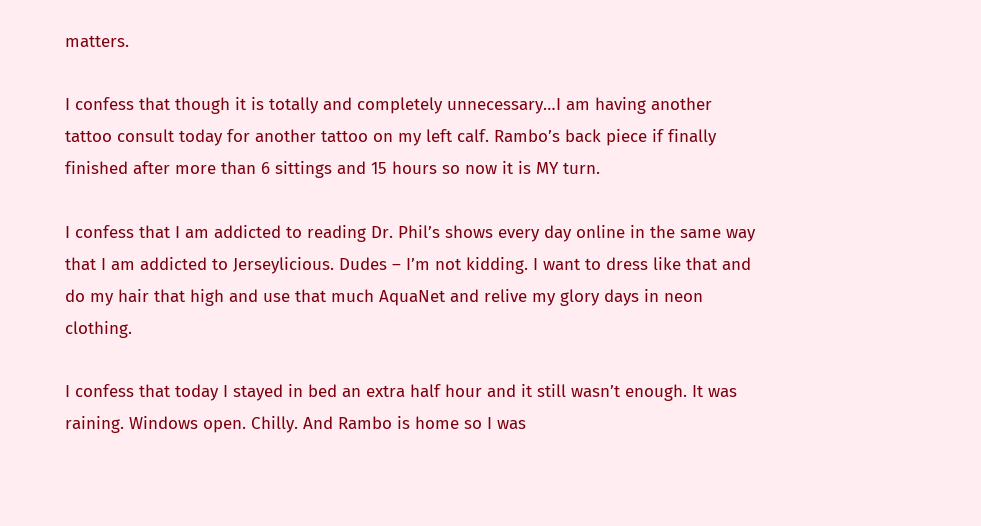matters.

I confess that though it is totally and completely unnecessary…I am having another tattoo consult today for another tattoo on my left calf. Rambo’s back piece if finally finished after more than 6 sittings and 15 hours so now it is MY turn.

I confess that I am addicted to reading Dr. Phil’s shows every day online in the same way that I am addicted to Jerseylicious. Dudes – I’m not kidding. I want to dress like that and do my hair that high and use that much AquaNet and relive my glory days in neon clothing.

I confess that today I stayed in bed an extra half hour and it still wasn’t enough. It was raining. Windows open. Chilly. And Rambo is home so I was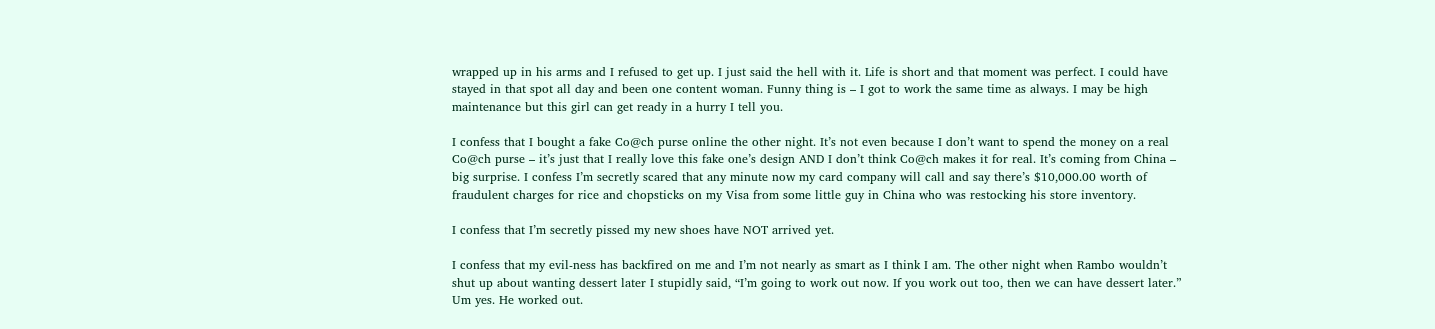wrapped up in his arms and I refused to get up. I just said the hell with it. Life is short and that moment was perfect. I could have stayed in that spot all day and been one content woman. Funny thing is – I got to work the same time as always. I may be high maintenance but this girl can get ready in a hurry I tell you.

I confess that I bought a fake Co@ch purse online the other night. It’s not even because I don’t want to spend the money on a real Co@ch purse – it’s just that I really love this fake one’s design AND I don’t think Co@ch makes it for real. It’s coming from China – big surprise. I confess I’m secretly scared that any minute now my card company will call and say there’s $10,000.00 worth of fraudulent charges for rice and chopsticks on my Visa from some little guy in China who was restocking his store inventory.

I confess that I’m secretly pissed my new shoes have NOT arrived yet.

I confess that my evil-ness has backfired on me and I’m not nearly as smart as I think I am. The other night when Rambo wouldn’t shut up about wanting dessert later I stupidly said, “I’m going to work out now. If you work out too, then we can have dessert later.” Um yes. He worked out.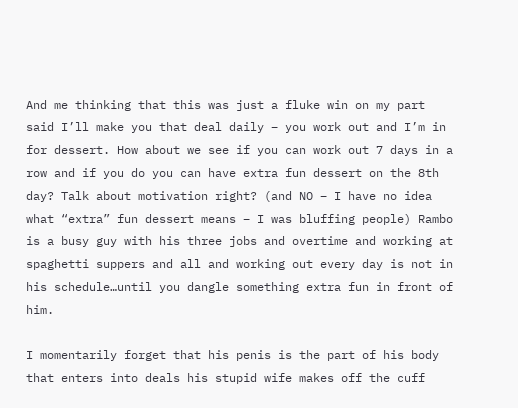And me thinking that this was just a fluke win on my part said I’ll make you that deal daily – you work out and I’m in for dessert. How about we see if you can work out 7 days in a row and if you do you can have extra fun dessert on the 8th day? Talk about motivation right? (and NO – I have no idea what “extra” fun dessert means – I was bluffing people) Rambo is a busy guy with his three jobs and overtime and working at spaghetti suppers and all and working out every day is not in his schedule…until you dangle something extra fun in front of him.

I momentarily forget that his penis is the part of his body that enters into deals his stupid wife makes off the cuff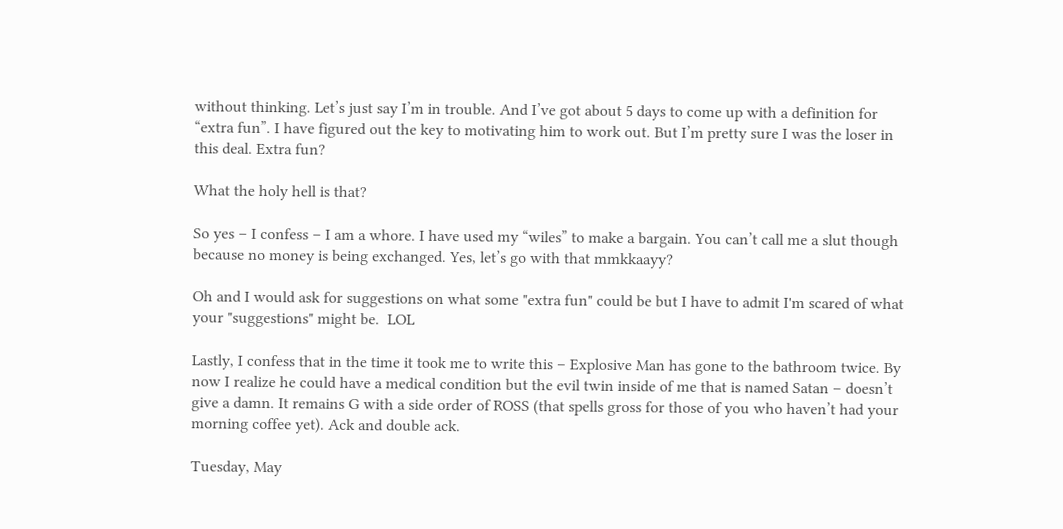without thinking. Let’s just say I’m in trouble. And I’ve got about 5 days to come up with a definition for “extra fun”. I have figured out the key to motivating him to work out. But I’m pretty sure I was the loser in this deal. Extra fun?

What the holy hell is that?

So yes – I confess – I am a whore. I have used my “wiles” to make a bargain. You can’t call me a slut though because no money is being exchanged. Yes, let’s go with that mmkkaayy?

Oh and I would ask for suggestions on what some "extra fun" could be but I have to admit I'm scared of what your "suggestions" might be.  LOL

Lastly, I confess that in the time it took me to write this – Explosive Man has gone to the bathroom twice. By now I realize he could have a medical condition but the evil twin inside of me that is named Satan – doesn’t give a damn. It remains G with a side order of ROSS (that spells gross for those of you who haven’t had your morning coffee yet). Ack and double ack.

Tuesday, May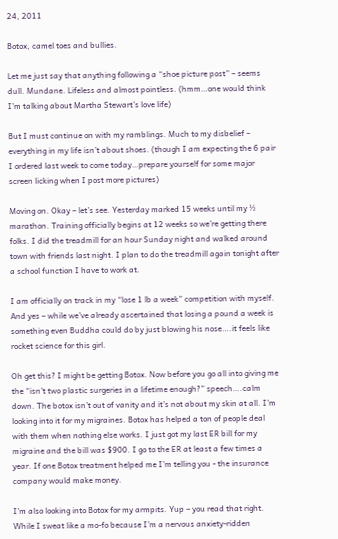24, 2011

Botox, camel toes and bullies.

Let me just say that anything following a “shoe picture post” – seems dull. Mundane. Lifeless and almost pointless. (hmm…one would think I’m talking about Martha Stewart’s love life)

But I must continue on with my ramblings. Much to my disbelief – everything in my life isn’t about shoes. (though I am expecting the 6 pair I ordered last week to come today…prepare yourself for some major screen licking when I post more pictures)

Moving on. Okay – let’s see. Yesterday marked 15 weeks until my ½ marathon. Training officially begins at 12 weeks so we’re getting there folks. I did the treadmill for an hour Sunday night and walked around town with friends last night. I plan to do the treadmill again tonight after a school function I have to work at.

I am officially on track in my “lose 1 lb a week” competition with myself. And yes – while we’ve already ascertained that losing a pound a week is something even Buddha could do by just blowing his nose….it feels like rocket science for this girl.

Oh get this? I might be getting Botox. Now before you go all into giving me the “isn’t two plastic surgeries in a lifetime enough?” speech….calm down. The botox isn’t out of vanity and it’s not about my skin at all. I’m looking into it for my migraines. Botox has helped a ton of people deal with them when nothing else works. I just got my last ER bill for my migraine and the bill was $900. I go to the ER at least a few times a year. If one Botox treatment helped me I’m telling you - the insurance company would make money.

I’m also looking into Botox for my armpits. Yup – you read that right. While I sweat like a mo-fo because I’m a nervous anxiety-ridden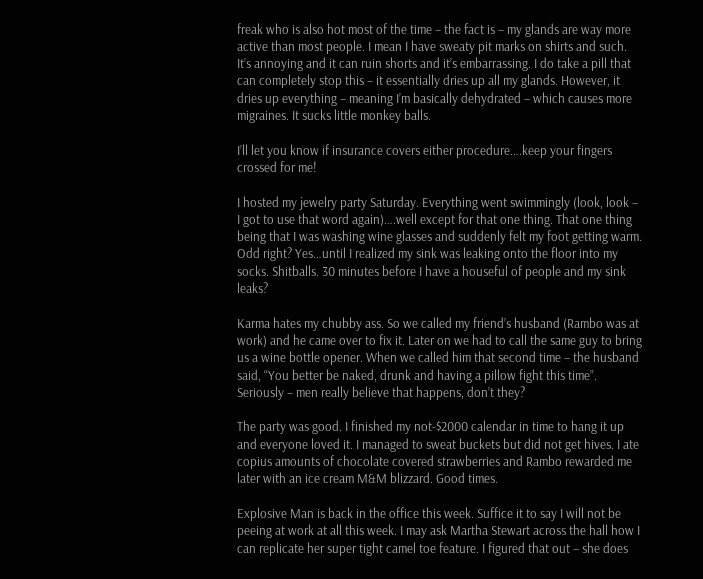freak who is also hot most of the time – the fact is – my glands are way more active than most people. I mean I have sweaty pit marks on shirts and such. It’s annoying and it can ruin shorts and it’s embarrassing. I do take a pill that can completely stop this – it essentially dries up all my glands. However, it dries up everything – meaning I’m basically dehydrated – which causes more migraines. It sucks little monkey balls.

I’ll let you know if insurance covers either procedure….keep your fingers crossed for me!

I hosted my jewelry party Saturday. Everything went swimmingly (look, look – I got to use that word again)….well except for that one thing. That one thing being that I was washing wine glasses and suddenly felt my foot getting warm. Odd right? Yes…until I realized my sink was leaking onto the floor into my socks. Shitballs. 30 minutes before I have a houseful of people and my sink leaks?

Karma hates my chubby ass. So we called my friend’s husband (Rambo was at work) and he came over to fix it. Later on we had to call the same guy to bring us a wine bottle opener. When we called him that second time – the husband said, “You better be naked, drunk and having a pillow fight this time”. Seriously – men really believe that happens, don’t they?

The party was good. I finished my not-$2000 calendar in time to hang it up and everyone loved it. I managed to sweat buckets but did not get hives. I ate copius amounts of chocolate covered strawberries and Rambo rewarded me later with an ice cream M&M blizzard. Good times.

Explosive Man is back in the office this week. Suffice it to say I will not be peeing at work at all this week. I may ask Martha Stewart across the hall how I can replicate her super tight camel toe feature. I figured that out – she does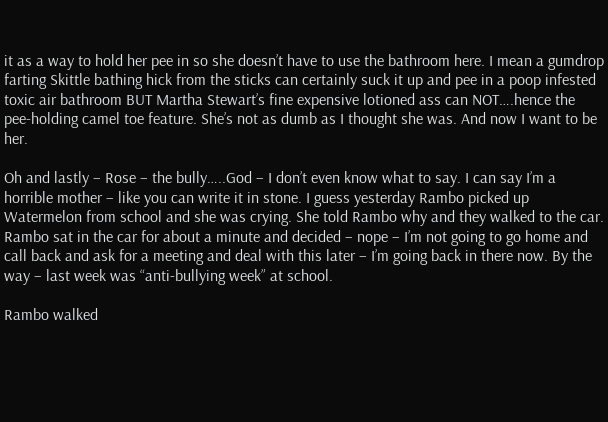it as a way to hold her pee in so she doesn’t have to use the bathroom here. I mean a gumdrop farting Skittle bathing hick from the sticks can certainly suck it up and pee in a poop infested toxic air bathroom BUT Martha Stewart’s fine expensive lotioned ass can NOT….hence the pee-holding camel toe feature. She’s not as dumb as I thought she was. And now I want to be her.

Oh and lastly – Rose – the bully…..God – I don’t even know what to say. I can say I’m a horrible mother – like you can write it in stone. I guess yesterday Rambo picked up Watermelon from school and she was crying. She told Rambo why and they walked to the car. Rambo sat in the car for about a minute and decided – nope – I’m not going to go home and call back and ask for a meeting and deal with this later – I’m going back in there now. By the way – last week was “anti-bullying week” at school.

Rambo walked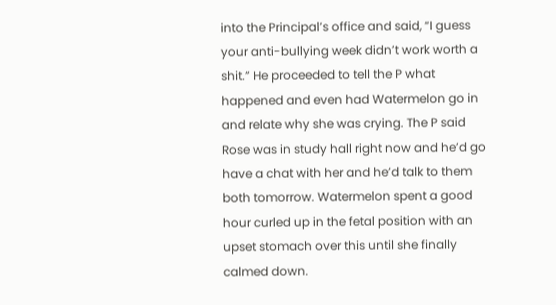into the Principal’s office and said, “I guess your anti-bullying week didn’t work worth a shit.” He proceeded to tell the P what happened and even had Watermelon go in and relate why she was crying. The P said Rose was in study hall right now and he’d go have a chat with her and he’d talk to them both tomorrow. Watermelon spent a good hour curled up in the fetal position with an upset stomach over this until she finally calmed down.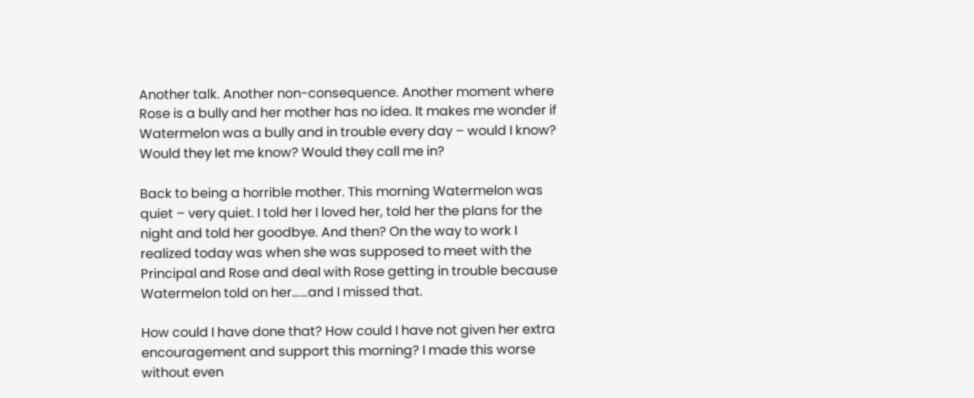Another talk. Another non-consequence. Another moment where Rose is a bully and her mother has no idea. It makes me wonder if Watermelon was a bully and in trouble every day – would I know? Would they let me know? Would they call me in?

Back to being a horrible mother. This morning Watermelon was quiet – very quiet. I told her I loved her, told her the plans for the night and told her goodbye. And then? On the way to work I realized today was when she was supposed to meet with the Principal and Rose and deal with Rose getting in trouble because Watermelon told on her……and I missed that.

How could I have done that? How could I have not given her extra encouragement and support this morning? I made this worse without even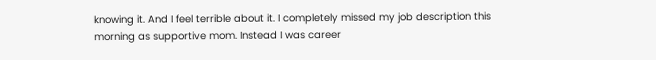knowing it. And I feel terrible about it. I completely missed my job description this morning as supportive mom. Instead I was career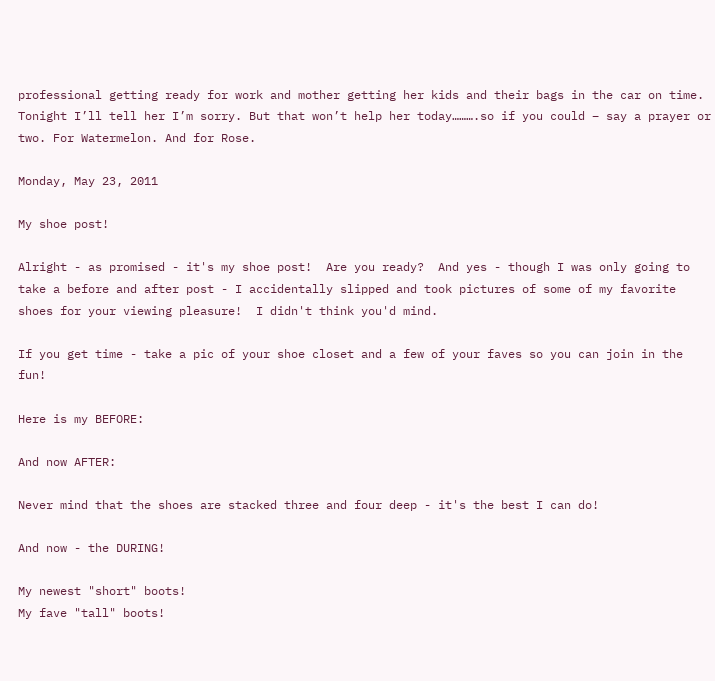professional getting ready for work and mother getting her kids and their bags in the car on time. Tonight I’ll tell her I’m sorry. But that won’t help her today……….so if you could – say a prayer or two. For Watermelon. And for Rose.

Monday, May 23, 2011

My shoe post!

Alright - as promised - it's my shoe post!  Are you ready?  And yes - though I was only going to take a before and after post - I accidentally slipped and took pictures of some of my favorite shoes for your viewing pleasure!  I didn't think you'd mind.

If you get time - take a pic of your shoe closet and a few of your faves so you can join in the fun!

Here is my BEFORE:

And now AFTER:

Never mind that the shoes are stacked three and four deep - it's the best I can do!

And now - the DURING!

My newest "short" boots!
My fave "tall" boots!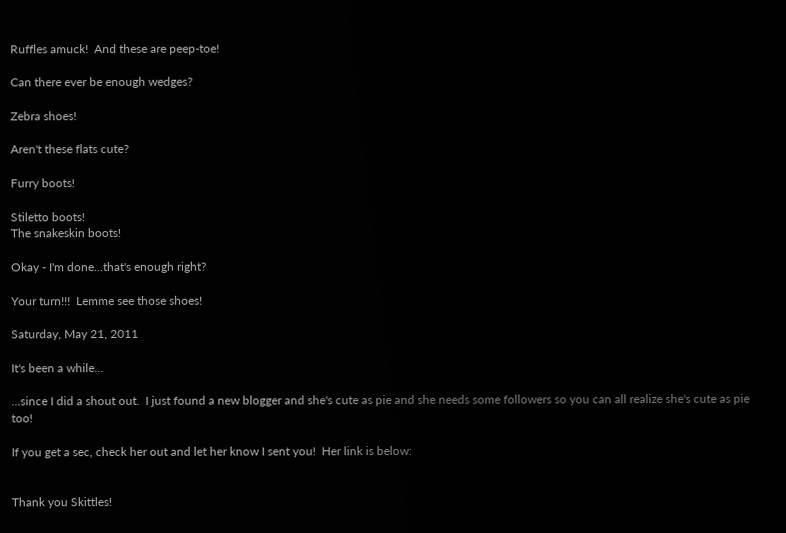Ruffles amuck!  And these are peep-toe!

Can there ever be enough wedges?

Zebra shoes!

Aren't these flats cute?

Furry boots!

Stiletto boots!
The snakeskin boots!

Okay - I'm done...that's enough right?

Your turn!!!  Lemme see those shoes!

Saturday, May 21, 2011

It's been a while...

...since I did a shout out.  I just found a new blogger and she's cute as pie and she needs some followers so you can all realize she's cute as pie too!

If you get a sec, check her out and let her know I sent you!  Her link is below:


Thank you Skittles!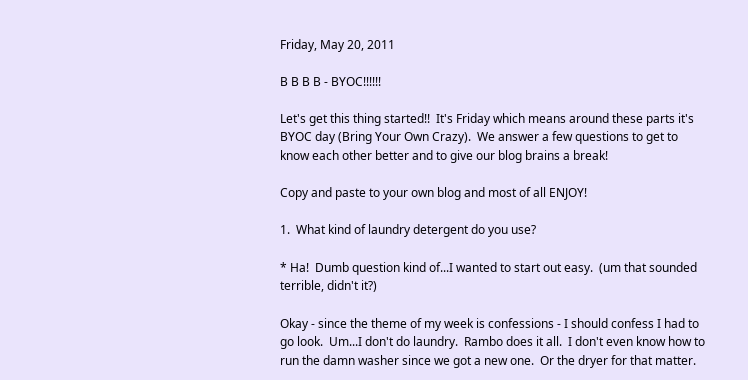Friday, May 20, 2011

B B B B - BYOC!!!!!!

Let's get this thing started!!  It's Friday which means around these parts it's BYOC day (Bring Your Own Crazy).  We answer a few questions to get to know each other better and to give our blog brains a break!

Copy and paste to your own blog and most of all ENJOY!

1.  What kind of laundry detergent do you use?

* Ha!  Dumb question kind of...I wanted to start out easy.  (um that sounded terrible, didn't it?)

Okay - since the theme of my week is confessions - I should confess I had to go look.  Um...I don't do laundry.  Rambo does it all.  I don't even know how to run the damn washer since we got a new one.  Or the dryer for that matter.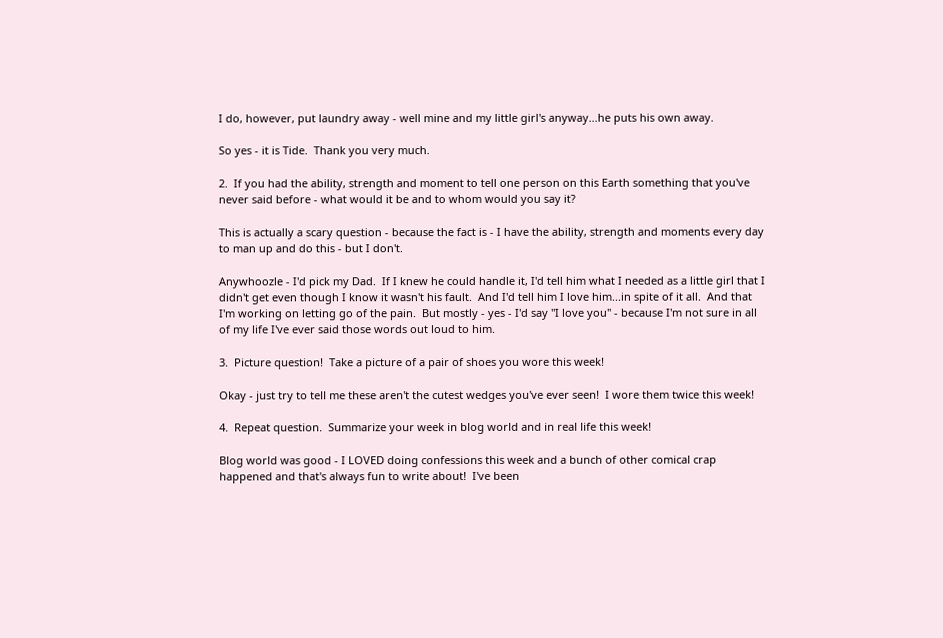I do, however, put laundry away - well mine and my little girl's anyway...he puts his own away.

So yes - it is Tide.  Thank you very much.

2.  If you had the ability, strength and moment to tell one person on this Earth something that you've never said before - what would it be and to whom would you say it?

This is actually a scary question - because the fact is - I have the ability, strength and moments every day to man up and do this - but I don't.

Anywhoozle - I'd pick my Dad.  If I knew he could handle it, I'd tell him what I needed as a little girl that I didn't get even though I know it wasn't his fault.  And I'd tell him I love him...in spite of it all.  And that I'm working on letting go of the pain.  But mostly - yes - I'd say "I love you" - because I'm not sure in all of my life I've ever said those words out loud to him.

3.  Picture question!  Take a picture of a pair of shoes you wore this week!

Okay - just try to tell me these aren't the cutest wedges you've ever seen!  I wore them twice this week!

4.  Repeat question.  Summarize your week in blog world and in real life this week!

Blog world was good - I LOVED doing confessions this week and a bunch of other comical crap happened and that's always fun to write about!  I've been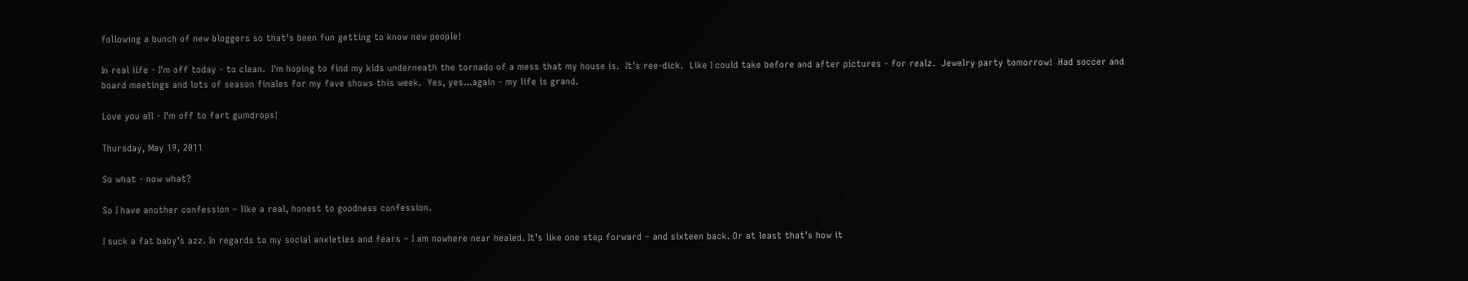following a bunch of new bloggers so that's been fun getting to know new people!

In real life - I'm off today - to clean.  I'm hoping to find my kids underneath the tornado of a mess that my house is.  It's ree-dick.  Like I could take before and after pictures - for realz.  Jewelry party tomorrow!  Had soccer and board meetings and lots of season finales for my fave shows this week.  Yes, yes...again - my life is grand.

Love you all - I'm off to fart gumdrops!

Thursday, May 19, 2011

So what - now what?

So I have another confession – like a real, honest to goodness confession.

I suck a fat baby’s azz. In regards to my social anxieties and fears – I am nowhere near healed. It’s like one step forward – and sixteen back. Or at least that’s how it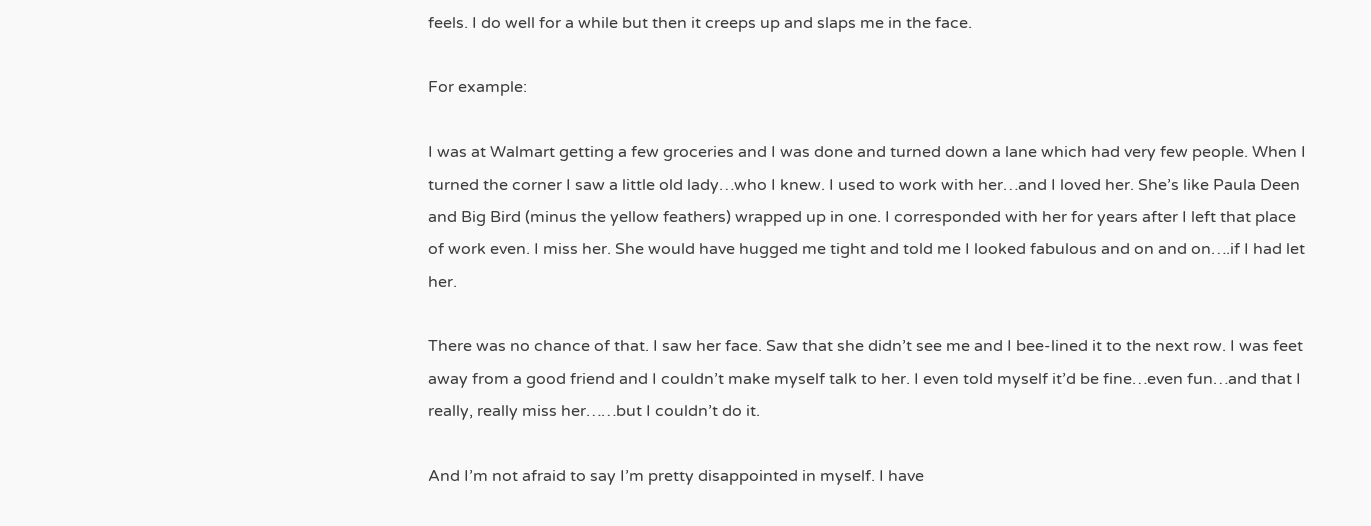feels. I do well for a while but then it creeps up and slaps me in the face.

For example:

I was at Walmart getting a few groceries and I was done and turned down a lane which had very few people. When I turned the corner I saw a little old lady…who I knew. I used to work with her…and I loved her. She’s like Paula Deen and Big Bird (minus the yellow feathers) wrapped up in one. I corresponded with her for years after I left that place of work even. I miss her. She would have hugged me tight and told me I looked fabulous and on and on….if I had let her.

There was no chance of that. I saw her face. Saw that she didn’t see me and I bee-lined it to the next row. I was feet away from a good friend and I couldn’t make myself talk to her. I even told myself it’d be fine…even fun…and that I really, really miss her……but I couldn’t do it.

And I’m not afraid to say I’m pretty disappointed in myself. I have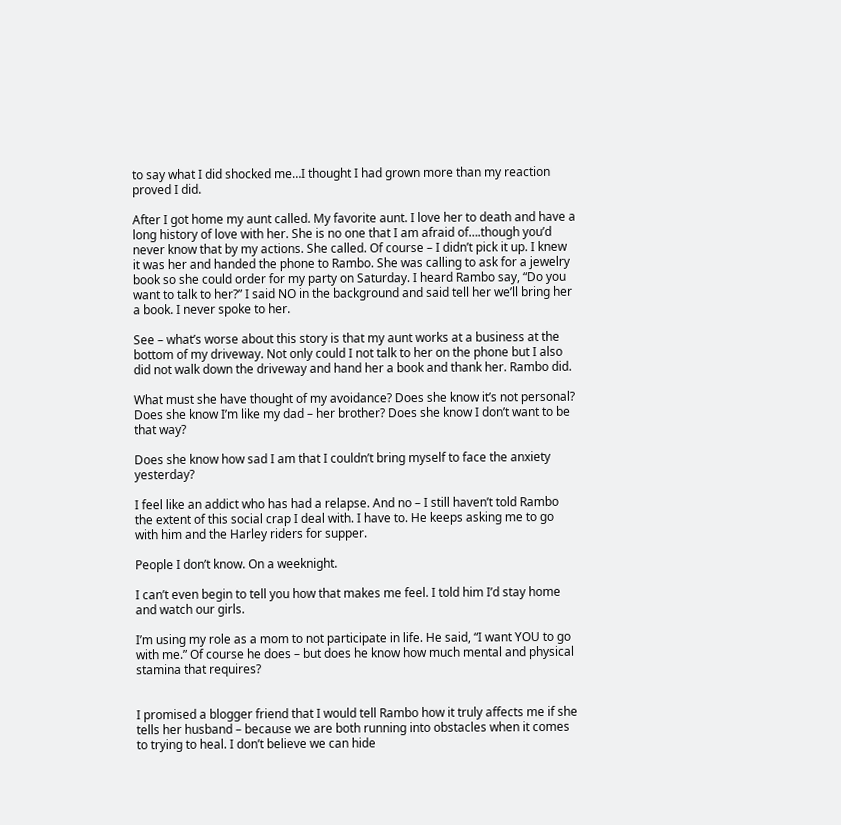to say what I did shocked me…I thought I had grown more than my reaction proved I did.

After I got home my aunt called. My favorite aunt. I love her to death and have a long history of love with her. She is no one that I am afraid of….though you’d never know that by my actions. She called. Of course – I didn’t pick it up. I knew it was her and handed the phone to Rambo. She was calling to ask for a jewelry book so she could order for my party on Saturday. I heard Rambo say, “Do you want to talk to her?” I said NO in the background and said tell her we’ll bring her a book. I never spoke to her.

See – what’s worse about this story is that my aunt works at a business at the bottom of my driveway. Not only could I not talk to her on the phone but I also did not walk down the driveway and hand her a book and thank her. Rambo did.

What must she have thought of my avoidance? Does she know it’s not personal? Does she know I’m like my dad – her brother? Does she know I don’t want to be that way?

Does she know how sad I am that I couldn’t bring myself to face the anxiety yesterday?

I feel like an addict who has had a relapse. And no – I still haven’t told Rambo the extent of this social crap I deal with. I have to. He keeps asking me to go with him and the Harley riders for supper.

People I don’t know. On a weeknight.

I can’t even begin to tell you how that makes me feel. I told him I’d stay home and watch our girls.

I’m using my role as a mom to not participate in life. He said, “I want YOU to go with me.” Of course he does – but does he know how much mental and physical stamina that requires?


I promised a blogger friend that I would tell Rambo how it truly affects me if she tells her husband – because we are both running into obstacles when it comes to trying to heal. I don’t believe we can hide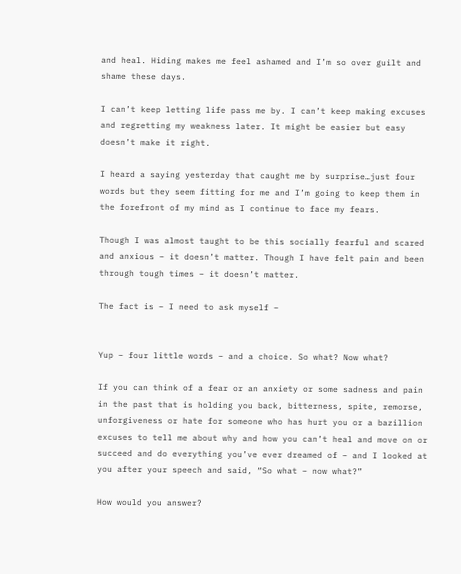and heal. Hiding makes me feel ashamed and I’m so over guilt and shame these days.

I can’t keep letting life pass me by. I can’t keep making excuses and regretting my weakness later. It might be easier but easy doesn’t make it right.

I heard a saying yesterday that caught me by surprise…just four words but they seem fitting for me and I’m going to keep them in the forefront of my mind as I continue to face my fears.

Though I was almost taught to be this socially fearful and scared and anxious – it doesn’t matter. Though I have felt pain and been through tough times – it doesn’t matter.

The fact is – I need to ask myself –


Yup – four little words – and a choice. So what? Now what?

If you can think of a fear or an anxiety or some sadness and pain in the past that is holding you back, bitterness, spite, remorse, unforgiveness or hate for someone who has hurt you or a bazillion excuses to tell me about why and how you can’t heal and move on or succeed and do everything you’ve ever dreamed of – and I looked at you after your speech and said, “So what – now what?”

How would you answer?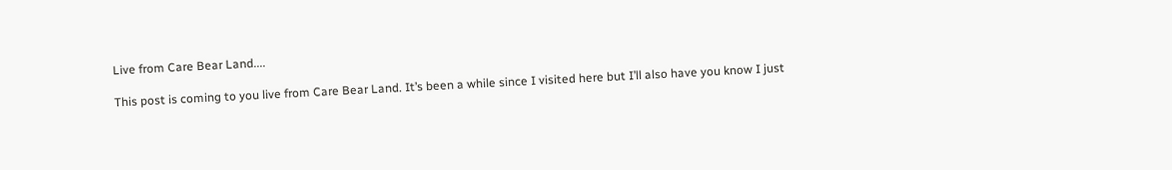Live from Care Bear Land....

This post is coming to you live from Care Bear Land. It’s been a while since I visited here but I’ll also have you know I just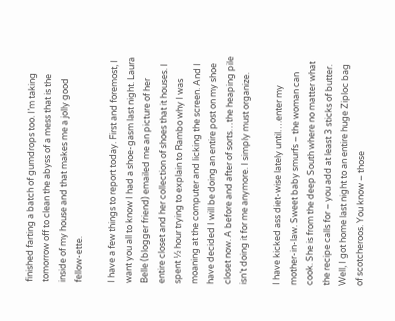finished farting a batch of gumdrops too. I’m taking tomorrow off to clean the abyss of a mess that is the inside of my house and that makes me a jolly good fellow-ette.

I have a few things to report today. First and foremost, I want you all to know I had a shoe-gasm last night. Laura Belle (blogger friend) emailed me an picture of her entire closet and her collection of shoes that it houses. I spent ½ hour trying to explain to Rambo why I was moaning at the computer and licking the screen. And I have decided I will be doing an entire post on my shoe closet now. A before and after of sorts…the heaping pile isn’t doing it for me anymore. I simply must organize.

I have kicked ass diet-wise lately until….enter my mother-in-law. Sweet baby smurfs – the woman can cook. She is from the deep South where no matter what the recipe calls for – you add at least 3 sticks of butter. Well, I got home last night to an entire huge Ziploc bag of scotcheroos. You know – those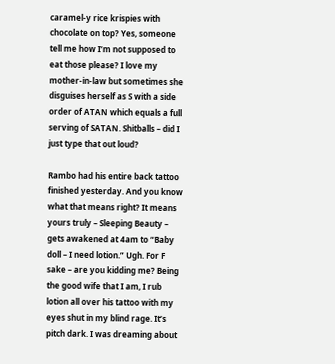caramel-y rice krispies with chocolate on top? Yes, someone tell me how I’m not supposed to eat those please? I love my mother-in-law but sometimes she disguises herself as S with a side order of ATAN which equals a full serving of SATAN. Shitballs – did I just type that out loud?

Rambo had his entire back tattoo finished yesterday. And you know what that means right? It means yours truly – Sleeping Beauty – gets awakened at 4am to “Baby doll – I need lotion.” Ugh. For F sake – are you kidding me? Being the good wife that I am, I rub lotion all over his tattoo with my eyes shut in my blind rage. It’s pitch dark. I was dreaming about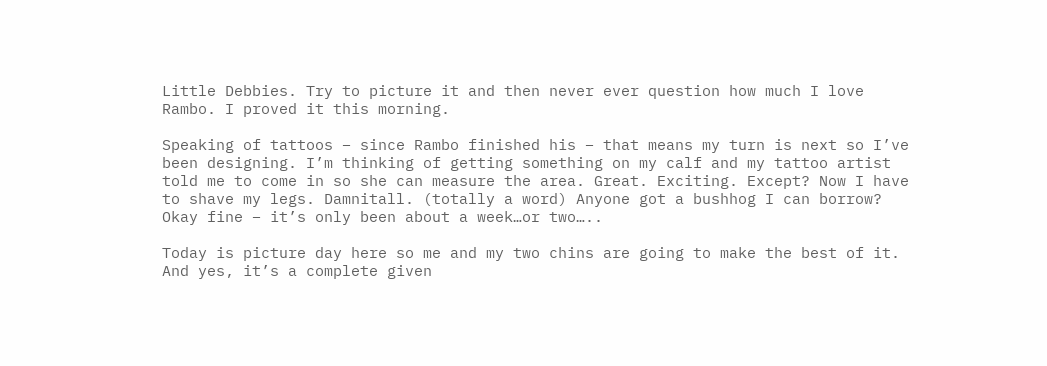Little Debbies. Try to picture it and then never ever question how much I love Rambo. I proved it this morning.

Speaking of tattoos – since Rambo finished his – that means my turn is next so I’ve been designing. I’m thinking of getting something on my calf and my tattoo artist told me to come in so she can measure the area. Great. Exciting. Except? Now I have to shave my legs. Damnitall. (totally a word) Anyone got a bushhog I can borrow? Okay fine – it’s only been about a week…or two…..

Today is picture day here so me and my two chins are going to make the best of it. And yes, it’s a complete given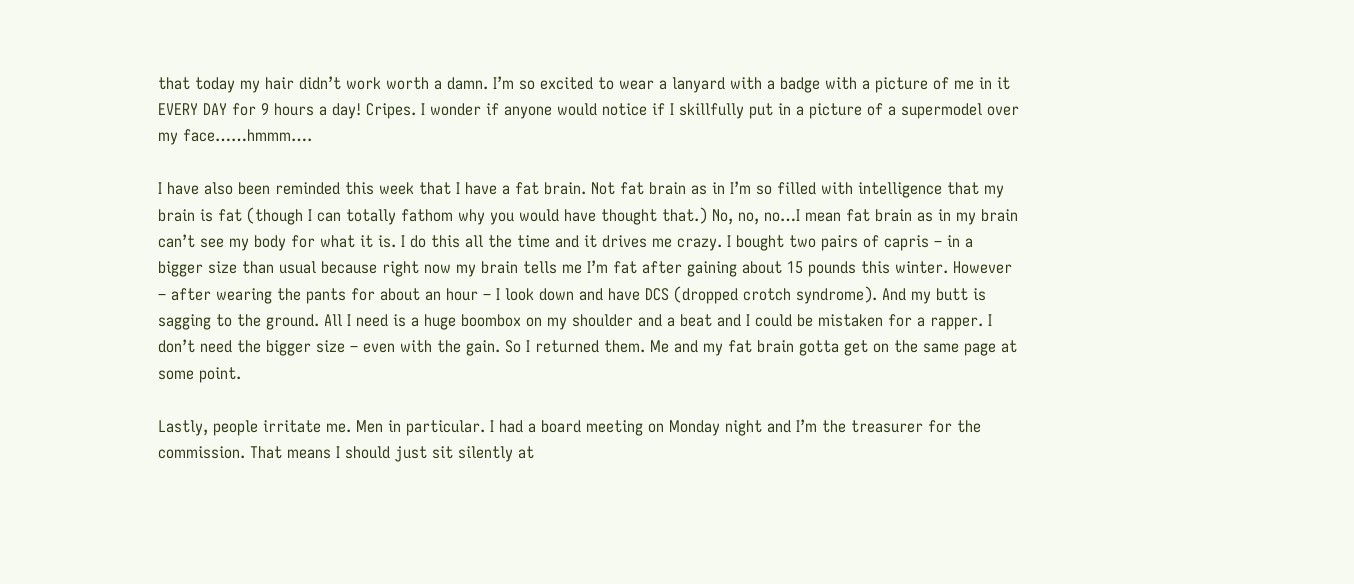that today my hair didn’t work worth a damn. I’m so excited to wear a lanyard with a badge with a picture of me in it EVERY DAY for 9 hours a day! Cripes. I wonder if anyone would notice if I skillfully put in a picture of a supermodel over my face……hmmm….

I have also been reminded this week that I have a fat brain. Not fat brain as in I’m so filled with intelligence that my brain is fat (though I can totally fathom why you would have thought that.) No, no, no…I mean fat brain as in my brain can’t see my body for what it is. I do this all the time and it drives me crazy. I bought two pairs of capris – in a bigger size than usual because right now my brain tells me I’m fat after gaining about 15 pounds this winter. However – after wearing the pants for about an hour – I look down and have DCS (dropped crotch syndrome). And my butt is sagging to the ground. All I need is a huge boombox on my shoulder and a beat and I could be mistaken for a rapper. I don’t need the bigger size – even with the gain. So I returned them. Me and my fat brain gotta get on the same page at some point.

Lastly, people irritate me. Men in particular. I had a board meeting on Monday night and I’m the treasurer for the commission. That means I should just sit silently at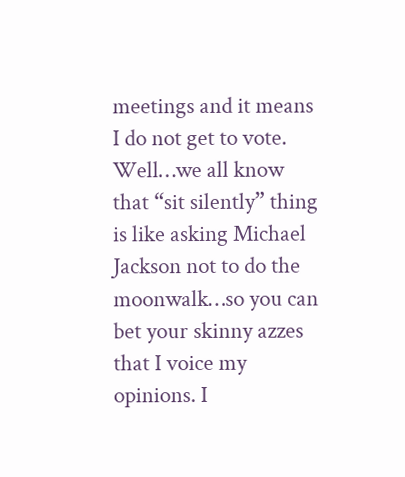meetings and it means I do not get to vote. Well…we all know that “sit silently” thing is like asking Michael Jackson not to do the moonwalk…so you can bet your skinny azzes that I voice my opinions. I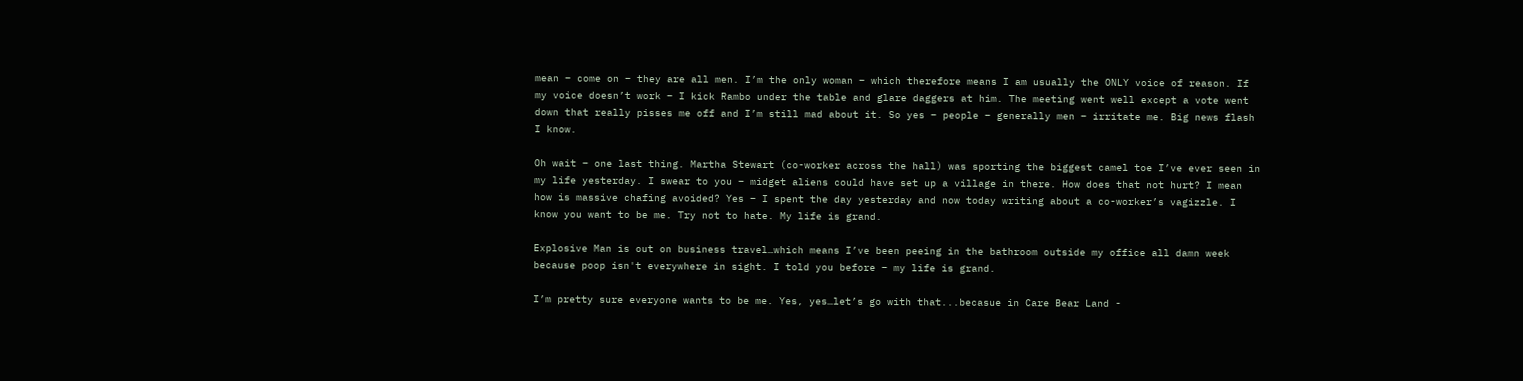mean – come on – they are all men. I’m the only woman – which therefore means I am usually the ONLY voice of reason. If my voice doesn’t work – I kick Rambo under the table and glare daggers at him. The meeting went well except a vote went down that really pisses me off and I’m still mad about it. So yes – people – generally men – irritate me. Big news flash I know.

Oh wait – one last thing. Martha Stewart (co-worker across the hall) was sporting the biggest camel toe I’ve ever seen in my life yesterday. I swear to you – midget aliens could have set up a village in there. How does that not hurt? I mean how is massive chafing avoided? Yes – I spent the day yesterday and now today writing about a co-worker’s vagizzle. I know you want to be me. Try not to hate. My life is grand.

Explosive Man is out on business travel…which means I’ve been peeing in the bathroom outside my office all damn week because poop isn't everywhere in sight. I told you before – my life is grand.

I’m pretty sure everyone wants to be me. Yes, yes…let’s go with that...becasue in Care Bear Land -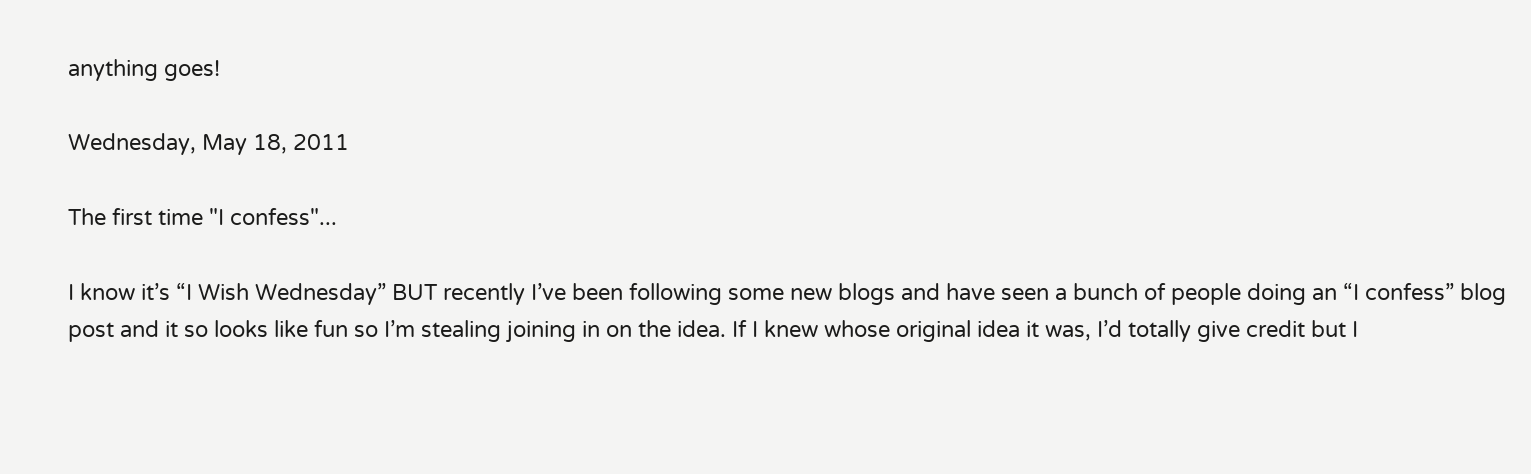anything goes!

Wednesday, May 18, 2011

The first time "I confess"...

I know it’s “I Wish Wednesday” BUT recently I’ve been following some new blogs and have seen a bunch of people doing an “I confess” blog post and it so looks like fun so I’m stealing joining in on the idea. If I knew whose original idea it was, I’d totally give credit but I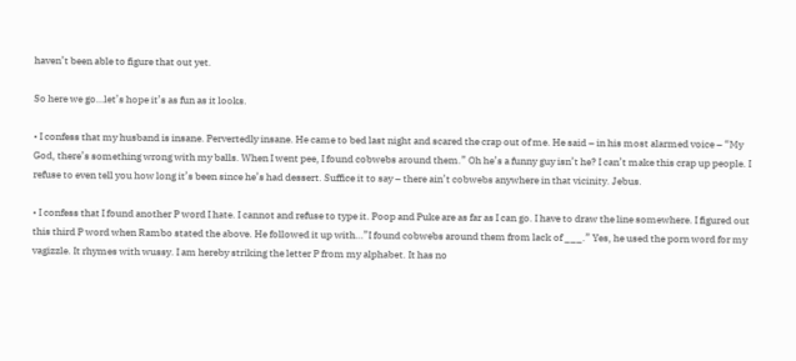haven’t been able to figure that out yet.

So here we go…let’s hope it’s as fun as it looks.

• I confess that my husband is insane. Pervertedly insane. He came to bed last night and scared the crap out of me. He said – in his most alarmed voice – “My God, there’s something wrong with my balls. When I went pee, I found cobwebs around them.” Oh he’s a funny guy isn’t he? I can’t make this crap up people. I refuse to even tell you how long it’s been since he’s had dessert. Suffice it to say – there ain’t cobwebs anywhere in that vicinity. Jebus.

• I confess that I found another P word I hate. I cannot and refuse to type it. Poop and Puke are as far as I can go. I have to draw the line somewhere. I figured out this third P word when Rambo stated the above. He followed it up with…”I found cobwebs around them from lack of ___.” Yes, he used the porn word for my vagizzle. It rhymes with wussy. I am hereby striking the letter P from my alphabet. It has no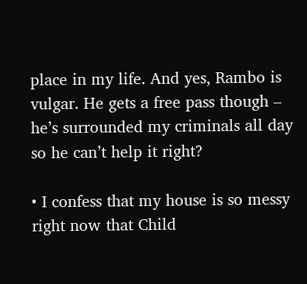place in my life. And yes, Rambo is vulgar. He gets a free pass though – he’s surrounded my criminals all day so he can’t help it right?

• I confess that my house is so messy right now that Child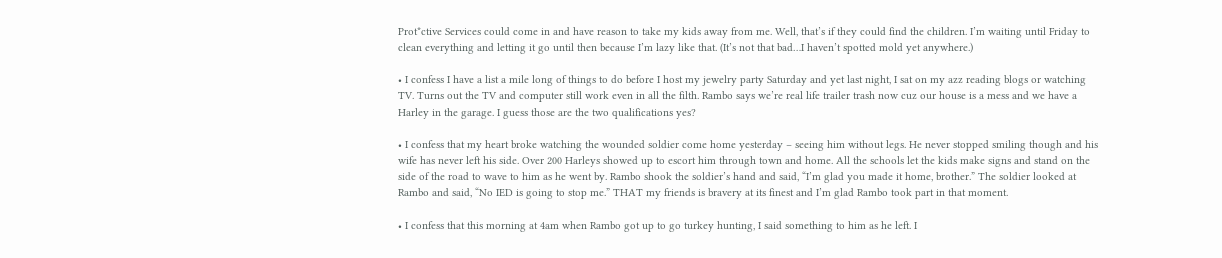Prot*ctive Services could come in and have reason to take my kids away from me. Well, that’s if they could find the children. I’m waiting until Friday to clean everything and letting it go until then because I’m lazy like that. (It’s not that bad…I haven’t spotted mold yet anywhere.)

• I confess I have a list a mile long of things to do before I host my jewelry party Saturday and yet last night, I sat on my azz reading blogs or watching TV. Turns out the TV and computer still work even in all the filth. Rambo says we’re real life trailer trash now cuz our house is a mess and we have a Harley in the garage. I guess those are the two qualifications yes?

• I confess that my heart broke watching the wounded soldier come home yesterday – seeing him without legs. He never stopped smiling though and his wife has never left his side. Over 200 Harleys showed up to escort him through town and home. All the schools let the kids make signs and stand on the side of the road to wave to him as he went by. Rambo shook the soldier’s hand and said, “I’m glad you made it home, brother.” The soldier looked at Rambo and said, “No IED is going to stop me.” THAT my friends is bravery at its finest and I’m glad Rambo took part in that moment.

• I confess that this morning at 4am when Rambo got up to go turkey hunting, I said something to him as he left. I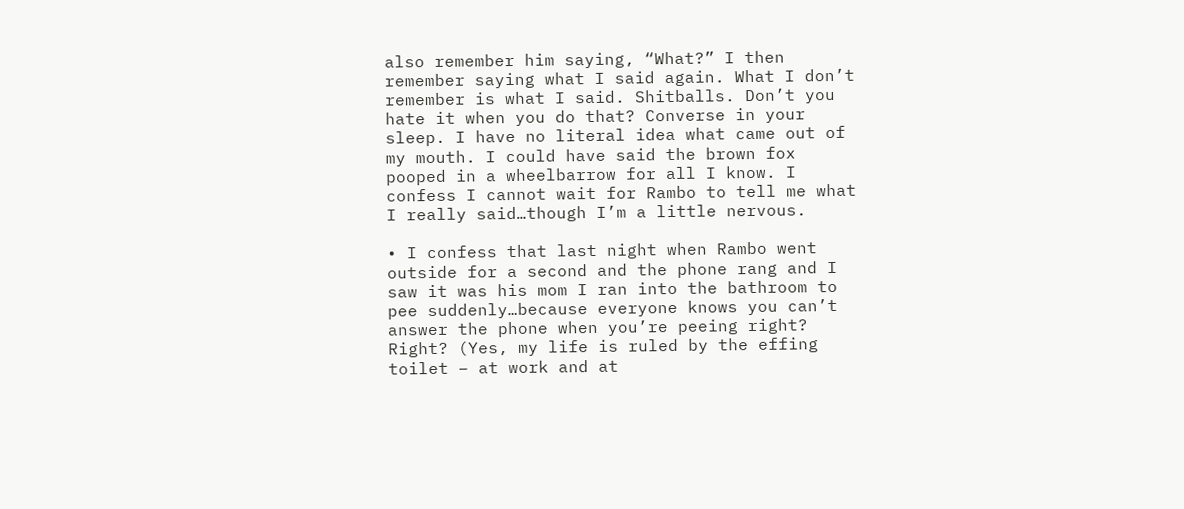also remember him saying, “What?” I then remember saying what I said again. What I don’t remember is what I said. Shitballs. Don’t you hate it when you do that? Converse in your sleep. I have no literal idea what came out of my mouth. I could have said the brown fox pooped in a wheelbarrow for all I know. I confess I cannot wait for Rambo to tell me what I really said…though I’m a little nervous.

• I confess that last night when Rambo went outside for a second and the phone rang and I saw it was his mom I ran into the bathroom to pee suddenly…because everyone knows you can’t answer the phone when you’re peeing right? Right? (Yes, my life is ruled by the effing toilet – at work and at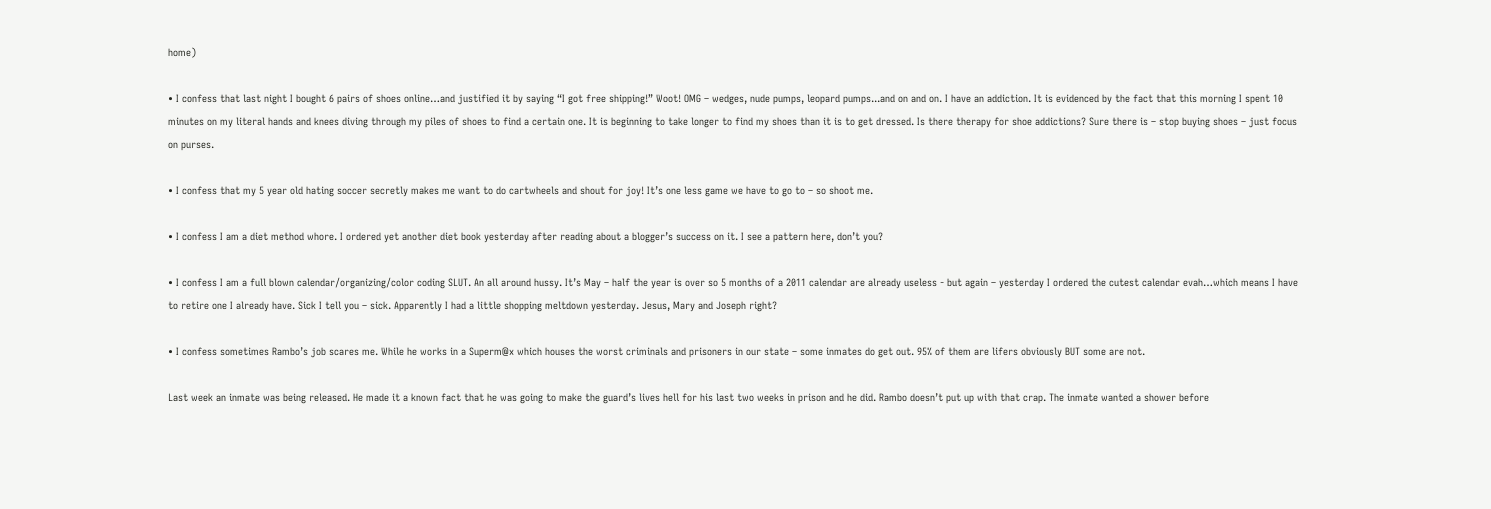home)

• I confess that last night I bought 6 pairs of shoes online…and justified it by saying “I got free shipping!” Woot! OMG – wedges, nude pumps, leopard pumps...and on and on. I have an addiction. It is evidenced by the fact that this morning I spent 10 minutes on my literal hands and knees diving through my piles of shoes to find a certain one. It is beginning to take longer to find my shoes than it is to get dressed. Is there therapy for shoe addictions? Sure there is – stop buying shoes – just focus on purses.

• I confess that my 5 year old hating soccer secretly makes me want to do cartwheels and shout for joy! It’s one less game we have to go to – so shoot me.

• I confess I am a diet method whore. I ordered yet another diet book yesterday after reading about a blogger’s success on it. I see a pattern here, don’t you?

• I confess I am a full blown calendar/organizing/color coding SLUT. An all around hussy. It’s May – half the year is over so 5 months of a 2011 calendar are already useless - but again – yesterday I ordered the cutest calendar evah…which means I have to retire one I already have. Sick I tell you – sick. Apparently I had a little shopping meltdown yesterday. Jesus, Mary and Joseph right?

• I confess sometimes Rambo’s job scares me. While he works in a Superm@x which houses the worst criminals and prisoners in our state – some inmates do get out. 95% of them are lifers obviously BUT some are not.

Last week an inmate was being released. He made it a known fact that he was going to make the guard’s lives hell for his last two weeks in prison and he did. Rambo doesn’t put up with that crap. The inmate wanted a shower before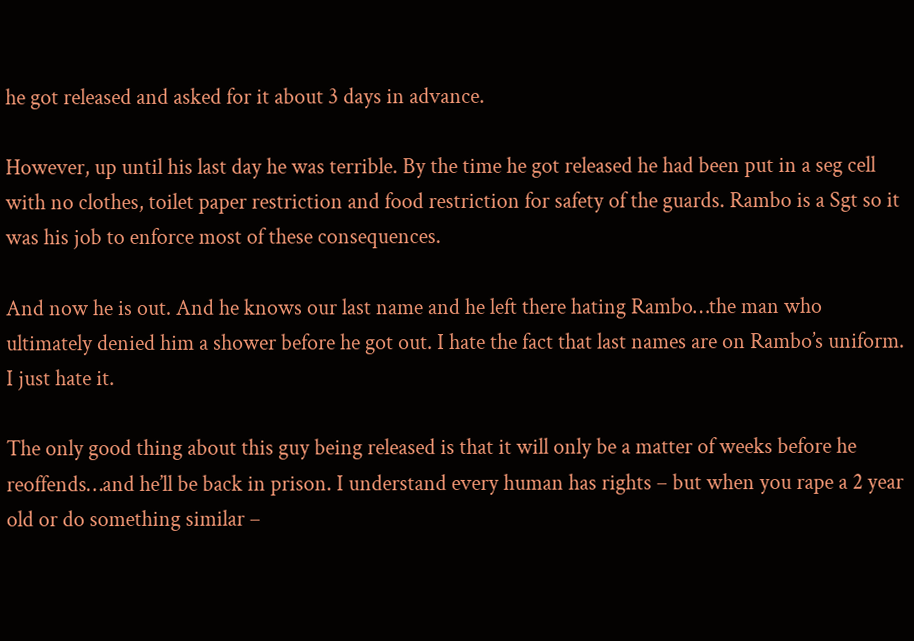he got released and asked for it about 3 days in advance.

However, up until his last day he was terrible. By the time he got released he had been put in a seg cell with no clothes, toilet paper restriction and food restriction for safety of the guards. Rambo is a Sgt so it was his job to enforce most of these consequences.

And now he is out. And he knows our last name and he left there hating Rambo…the man who ultimately denied him a shower before he got out. I hate the fact that last names are on Rambo’s uniform. I just hate it.

The only good thing about this guy being released is that it will only be a matter of weeks before he reoffends…and he’ll be back in prison. I understand every human has rights – but when you rape a 2 year old or do something similar –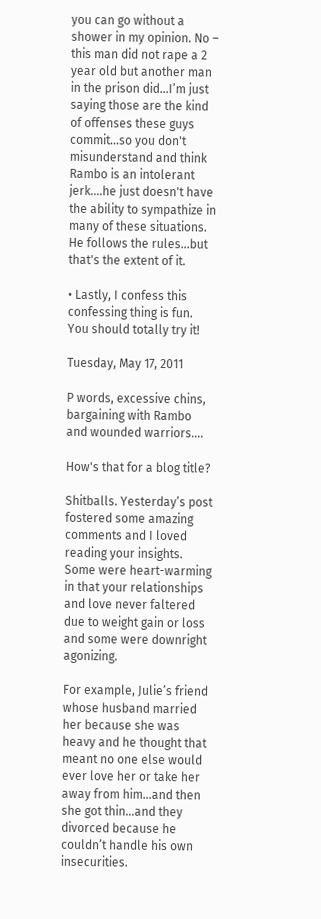you can go without a shower in my opinion. No – this man did not rape a 2 year old but another man in the prison did…I’m just saying those are the kind of offenses these guys commit…so you don't misunderstand and think Rambo is an intolerant jerk....he just doesn't have the ability to sympathize in many of these situations.  He follows the rules...but that's the extent of it.

• Lastly, I confess this confessing thing is fun. You should totally try it!

Tuesday, May 17, 2011

P words, excessive chins, bargaining with Rambo and wounded warriors....

How's that for a blog title?

Shitballs. Yesterday’s post fostered some amazing comments and I loved reading your insights. Some were heart-warming in that your relationships and love never faltered due to weight gain or loss and some were downright agonizing.

For example, Julie’s friend whose husband married her because she was heavy and he thought that meant no one else would ever love her or take her away from him…and then she got thin…and they divorced because he couldn’t handle his own insecurities.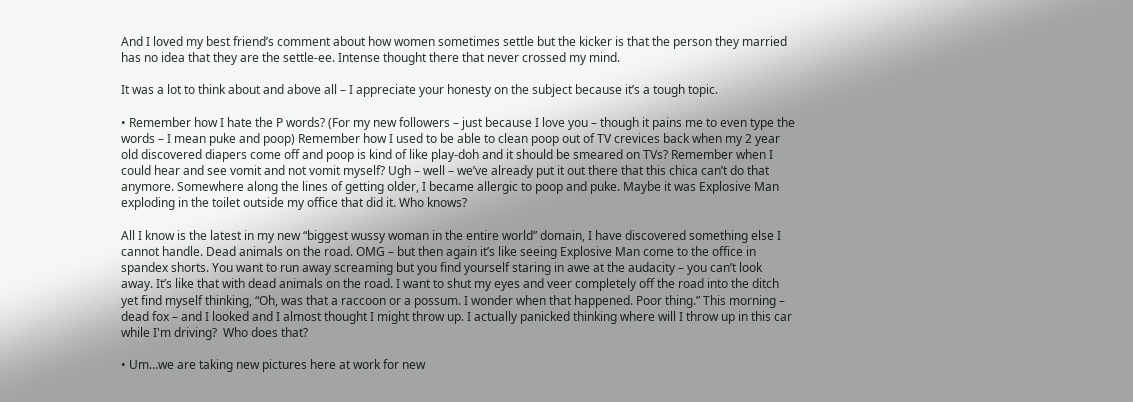And I loved my best friend’s comment about how women sometimes settle but the kicker is that the person they married has no idea that they are the settle-ee. Intense thought there that never crossed my mind.

It was a lot to think about and above all – I appreciate your honesty on the subject because it’s a tough topic.

• Remember how I hate the P words? (For my new followers – just because I love you – though it pains me to even type the words – I mean puke and poop) Remember how I used to be able to clean poop out of TV crevices back when my 2 year old discovered diapers come off and poop is kind of like play-doh and it should be smeared on TVs? Remember when I could hear and see vomit and not vomit myself? Ugh – well – we’ve already put it out there that this chica can’t do that anymore. Somewhere along the lines of getting older, I became allergic to poop and puke. Maybe it was Explosive Man exploding in the toilet outside my office that did it. Who knows?

All I know is the latest in my new “biggest wussy woman in the entire world” domain, I have discovered something else I cannot handle. Dead animals on the road. OMG – but then again it’s like seeing Explosive Man come to the office in spandex shorts. You want to run away screaming but you find yourself staring in awe at the audacity – you can’t look away. It’s like that with dead animals on the road. I want to shut my eyes and veer completely off the road into the ditch yet find myself thinking, “Oh, was that a raccoon or a possum. I wonder when that happened. Poor thing.” This morning – dead fox – and I looked and I almost thought I might throw up. I actually panicked thinking where will I throw up in this car while I'm driving?  Who does that?

• Um…we are taking new pictures here at work for new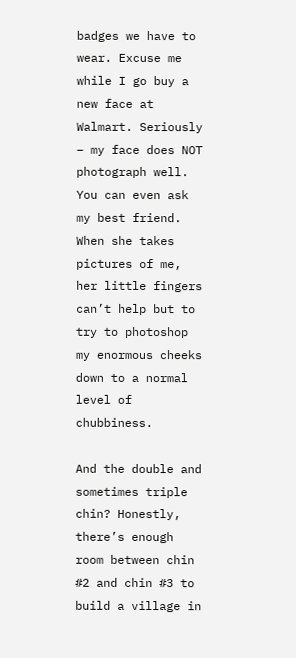badges we have to wear. Excuse me while I go buy a new face at Walmart. Seriously – my face does NOT photograph well. You can even ask my best friend. When she takes pictures of me, her little fingers can’t help but to try to photoshop my enormous cheeks down to a normal level of chubbiness.

And the double and sometimes triple chin? Honestly, there’s enough room between chin #2 and chin #3 to build a village in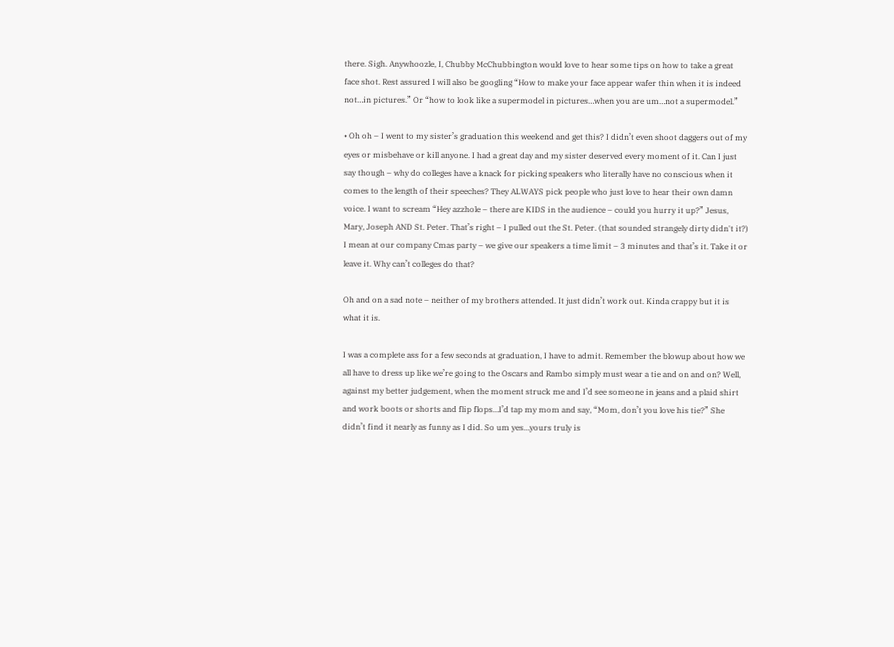there. Sigh. Anywhoozle, I, Chubby McChubbington would love to hear some tips on how to take a great face shot. Rest assured I will also be googling “How to make your face appear wafer thin when it is indeed not…in pictures.” Or “how to look like a supermodel in pictures…when you are um…not a supermodel.”

• Oh oh – I went to my sister’s graduation this weekend and get this? I didn’t even shoot daggers out of my eyes or misbehave or kill anyone. I had a great day and my sister deserved every moment of it. Can I just say though – why do colleges have a knack for picking speakers who literally have no conscious when it comes to the length of their speeches? They ALWAYS pick people who just love to hear their own damn voice. I want to scream “Hey azzhole – there are KIDS in the audience – could you hurry it up?” Jesus, Mary, Joseph AND St. Peter. That’s right – I pulled out the St. Peter. (that sounded strangely dirty didn't it?) I mean at our company Cmas party – we give our speakers a time limit – 3 minutes and that’s it. Take it or leave it. Why can’t colleges do that?

Oh and on a sad note – neither of my brothers attended. It just didn’t work out. Kinda crappy but it is what it is.

I was a complete ass for a few seconds at graduation, I have to admit. Remember the blowup about how we all have to dress up like we’re going to the Oscars and Rambo simply must wear a tie and on and on? Well, against my better judgement, when the moment struck me and I’d see someone in jeans and a plaid shirt and work boots or shorts and flip flops…I’d tap my mom and say, “Mom, don’t you love his tie?” She didn’t find it nearly as funny as I did. So um yes…yours truly is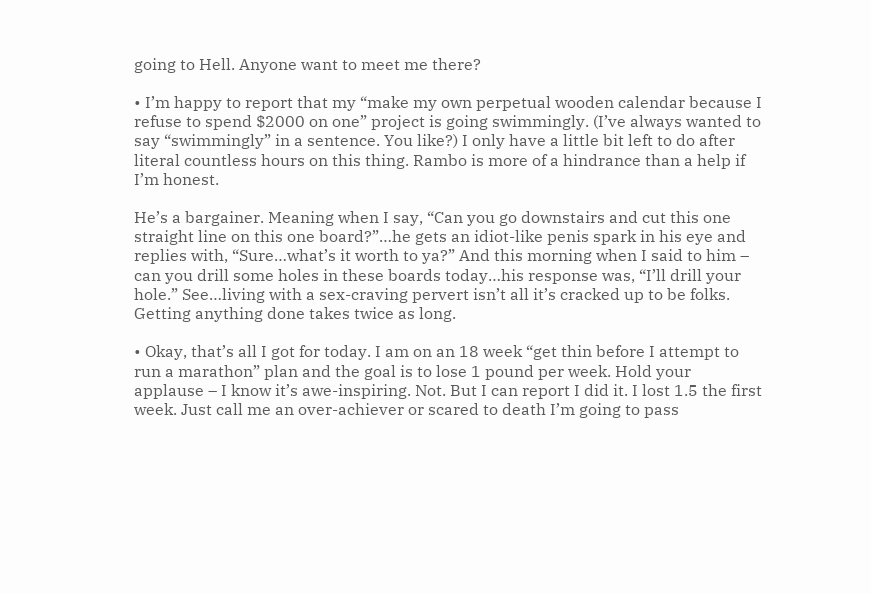going to Hell. Anyone want to meet me there?

• I’m happy to report that my “make my own perpetual wooden calendar because I refuse to spend $2000 on one” project is going swimmingly. (I’ve always wanted to say “swimmingly” in a sentence. You like?) I only have a little bit left to do after literal countless hours on this thing. Rambo is more of a hindrance than a help if I’m honest.

He’s a bargainer. Meaning when I say, “Can you go downstairs and cut this one straight line on this one board?”…he gets an idiot-like penis spark in his eye and replies with, “Sure…what’s it worth to ya?” And this morning when I said to him – can you drill some holes in these boards today…his response was, “I’ll drill your hole.” See…living with a sex-craving pervert isn’t all it’s cracked up to be folks. Getting anything done takes twice as long.

• Okay, that’s all I got for today. I am on an 18 week “get thin before I attempt to run a marathon” plan and the goal is to lose 1 pound per week. Hold your applause – I know it’s awe-inspiring. Not. But I can report I did it. I lost 1.5 the first week. Just call me an over-achiever or scared to death I’m going to pass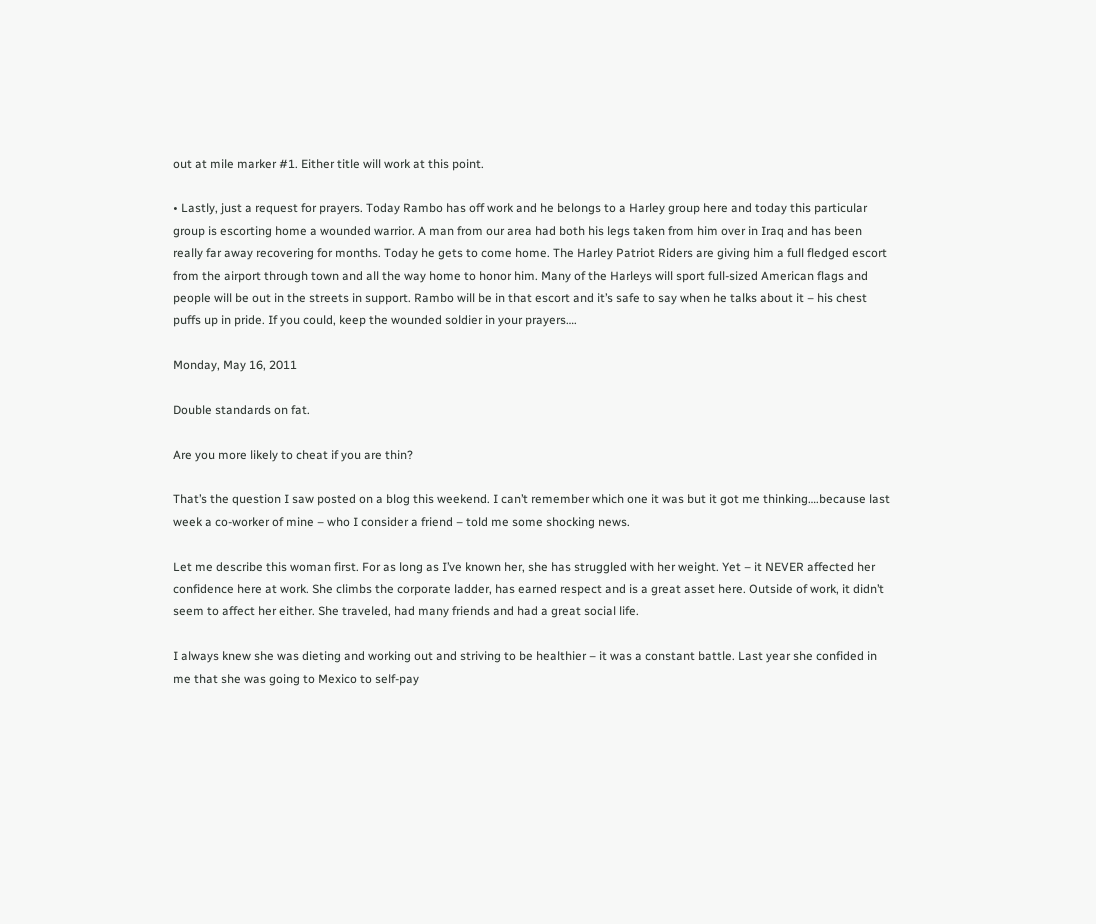out at mile marker #1. Either title will work at this point.

• Lastly, just a request for prayers. Today Rambo has off work and he belongs to a Harley group here and today this particular group is escorting home a wounded warrior. A man from our area had both his legs taken from him over in Iraq and has been really far away recovering for months. Today he gets to come home. The Harley Patriot Riders are giving him a full fledged escort from the airport through town and all the way home to honor him. Many of the Harleys will sport full-sized American flags and people will be out in the streets in support. Rambo will be in that escort and it’s safe to say when he talks about it – his chest puffs up in pride. If you could, keep the wounded soldier in your prayers….

Monday, May 16, 2011

Double standards on fat.

Are you more likely to cheat if you are thin?

That’s the question I saw posted on a blog this weekend. I can’t remember which one it was but it got me thinking….because last week a co-worker of mine – who I consider a friend – told me some shocking news.

Let me describe this woman first. For as long as I’ve known her, she has struggled with her weight. Yet – it NEVER affected her confidence here at work. She climbs the corporate ladder, has earned respect and is a great asset here. Outside of work, it didn’t seem to affect her either. She traveled, had many friends and had a great social life.

I always knew she was dieting and working out and striving to be healthier – it was a constant battle. Last year she confided in me that she was going to Mexico to self-pay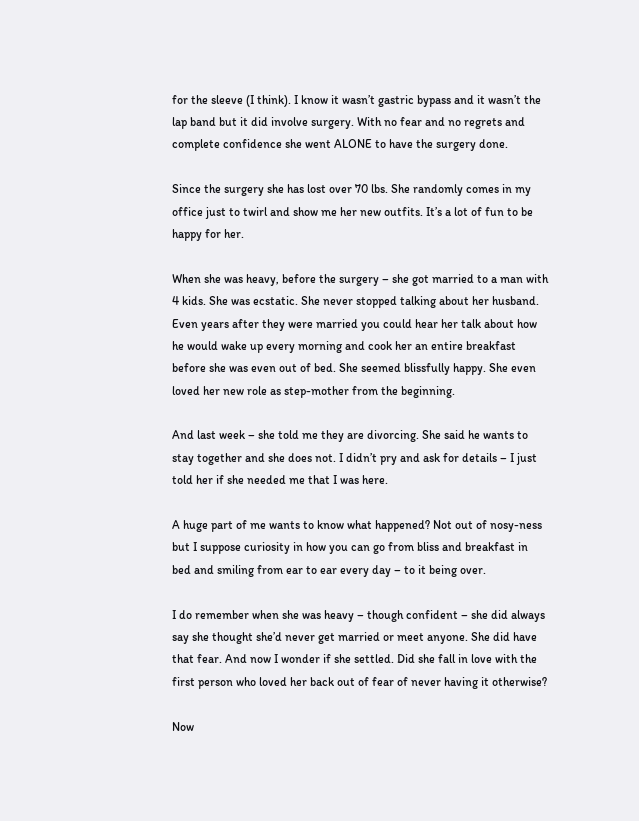for the sleeve (I think). I know it wasn’t gastric bypass and it wasn’t the lap band but it did involve surgery. With no fear and no regrets and complete confidence she went ALONE to have the surgery done.

Since the surgery she has lost over 70 lbs. She randomly comes in my office just to twirl and show me her new outfits. It’s a lot of fun to be happy for her.

When she was heavy, before the surgery – she got married to a man with 4 kids. She was ecstatic. She never stopped talking about her husband. Even years after they were married you could hear her talk about how he would wake up every morning and cook her an entire breakfast before she was even out of bed. She seemed blissfully happy. She even loved her new role as step-mother from the beginning.

And last week – she told me they are divorcing. She said he wants to stay together and she does not. I didn’t pry and ask for details – I just told her if she needed me that I was here.

A huge part of me wants to know what happened? Not out of nosy-ness but I suppose curiosity in how you can go from bliss and breakfast in bed and smiling from ear to ear every day – to it being over.

I do remember when she was heavy – though confident – she did always say she thought she’d never get married or meet anyone. She did have that fear. And now I wonder if she settled. Did she fall in love with the first person who loved her back out of fear of never having it otherwise?

Now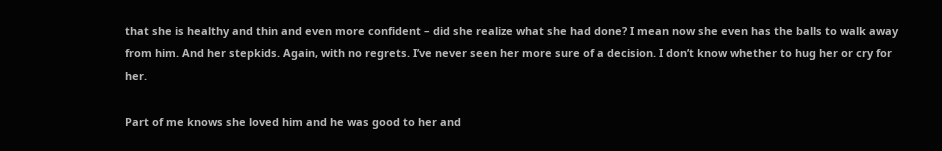that she is healthy and thin and even more confident – did she realize what she had done? I mean now she even has the balls to walk away from him. And her stepkids. Again, with no regrets. I’ve never seen her more sure of a decision. I don’t know whether to hug her or cry for her.

Part of me knows she loved him and he was good to her and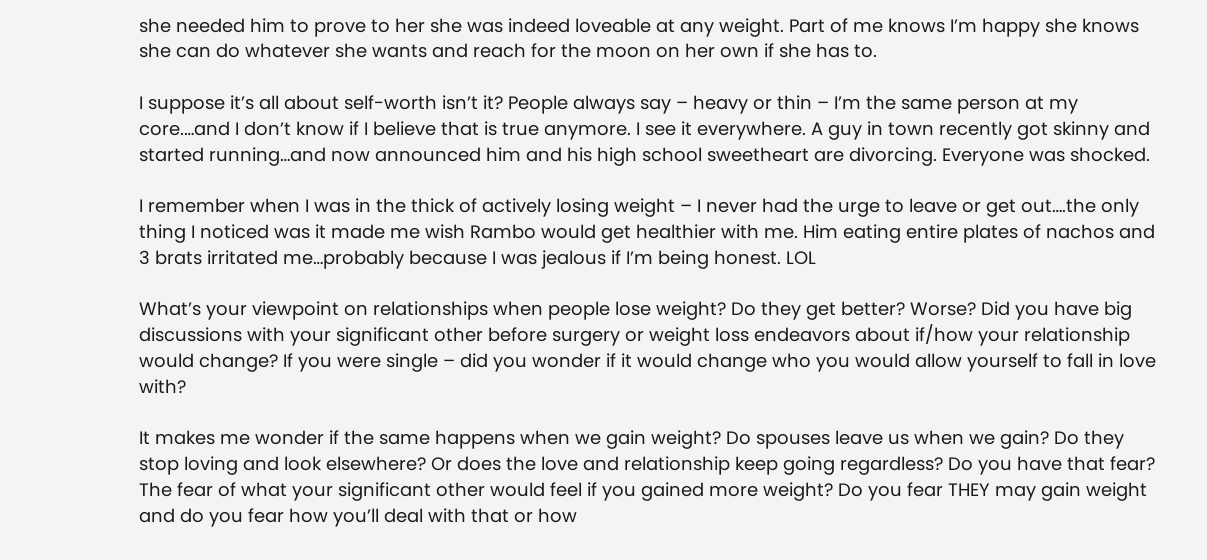she needed him to prove to her she was indeed loveable at any weight. Part of me knows I’m happy she knows she can do whatever she wants and reach for the moon on her own if she has to.

I suppose it’s all about self-worth isn’t it? People always say – heavy or thin – I’m the same person at my core.…and I don’t know if I believe that is true anymore. I see it everywhere. A guy in town recently got skinny and started running…and now announced him and his high school sweetheart are divorcing. Everyone was shocked.

I remember when I was in the thick of actively losing weight – I never had the urge to leave or get out….the only thing I noticed was it made me wish Rambo would get healthier with me. Him eating entire plates of nachos and 3 brats irritated me…probably because I was jealous if I’m being honest. LOL

What’s your viewpoint on relationships when people lose weight? Do they get better? Worse? Did you have big discussions with your significant other before surgery or weight loss endeavors about if/how your relationship would change? If you were single – did you wonder if it would change who you would allow yourself to fall in love with?

It makes me wonder if the same happens when we gain weight? Do spouses leave us when we gain? Do they stop loving and look elsewhere? Or does the love and relationship keep going regardless? Do you have that fear? The fear of what your significant other would feel if you gained more weight? Do you fear THEY may gain weight and do you fear how you’ll deal with that or how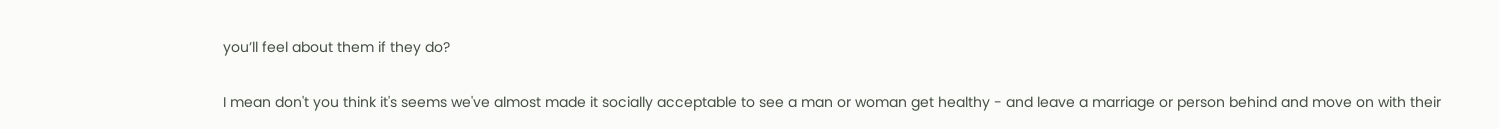you’ll feel about them if they do?

I mean don't you think it's seems we've almost made it socially acceptable to see a man or woman get healthy - and leave a marriage or person behind and move on with their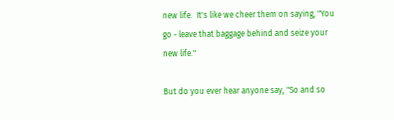new life.  It's like we cheer them on saying, "You go - leave that baggage behind and seize your new life."

But do you ever hear anyone say, "So and so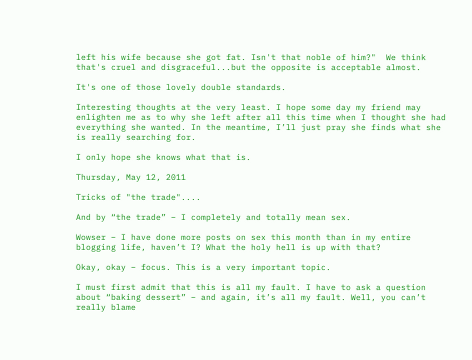left his wife because she got fat. Isn't that noble of him?"  We think that's cruel and disgraceful...but the opposite is acceptable almost.

It's one of those lovely double standards.

Interesting thoughts at the very least. I hope some day my friend may enlighten me as to why she left after all this time when I thought she had everything she wanted. In the meantime, I’ll just pray she finds what she is really searching for.

I only hope she knows what that is.

Thursday, May 12, 2011

Tricks of "the trade"....

And by “the trade” – I completely and totally mean sex.

Wowser – I have done more posts on sex this month than in my entire blogging life, haven’t I? What the holy hell is up with that?

Okay, okay – focus. This is a very important topic.

I must first admit that this is all my fault. I have to ask a question about “baking dessert” – and again, it’s all my fault. Well, you can’t really blame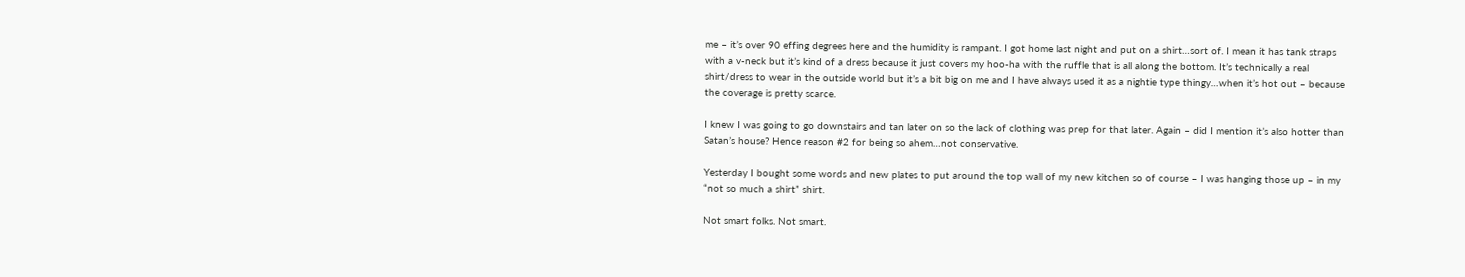me – it’s over 90 effing degrees here and the humidity is rampant. I got home last night and put on a shirt…sort of. I mean it has tank straps with a v-neck but it’s kind of a dress because it just covers my hoo-ha with the ruffle that is all along the bottom. It’s technically a real shirt/dress to wear in the outside world but it’s a bit big on me and I have always used it as a nightie type thingy…when it’s hot out – because the coverage is pretty scarce.

I knew I was going to go downstairs and tan later on so the lack of clothing was prep for that later. Again – did I mention it’s also hotter than Satan’s house? Hence reason #2 for being so ahem…not conservative.

Yesterday I bought some words and new plates to put around the top wall of my new kitchen so of course – I was hanging those up – in my “not so much a shirt” shirt.

Not smart folks. Not smart.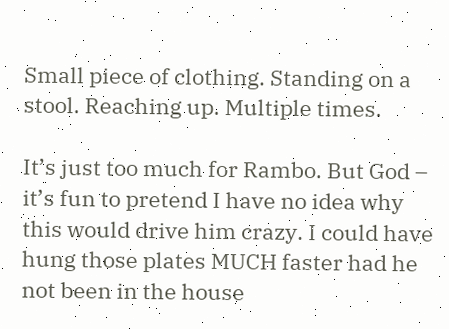Small piece of clothing. Standing on a stool. Reaching up. Multiple times.

It’s just too much for Rambo. But God – it’s fun to pretend I have no idea why this would drive him crazy. I could have hung those plates MUCH faster had he not been in the house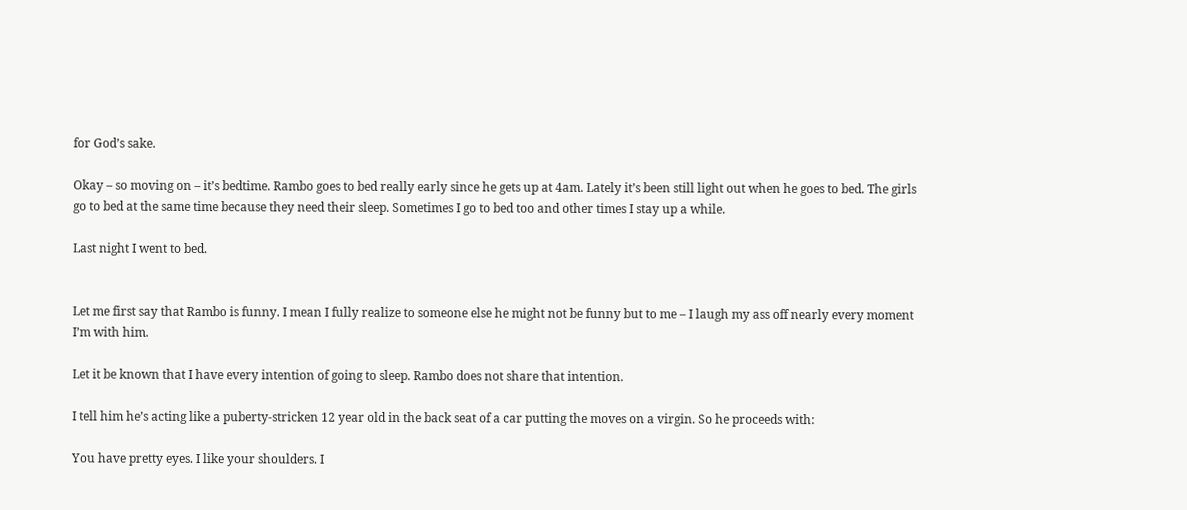for God’s sake.

Okay – so moving on – it’s bedtime. Rambo goes to bed really early since he gets up at 4am. Lately it’s been still light out when he goes to bed. The girls go to bed at the same time because they need their sleep. Sometimes I go to bed too and other times I stay up a while.

Last night I went to bed.


Let me first say that Rambo is funny. I mean I fully realize to someone else he might not be funny but to me – I laugh my ass off nearly every moment I’m with him.

Let it be known that I have every intention of going to sleep. Rambo does not share that intention.

I tell him he’s acting like a puberty-stricken 12 year old in the back seat of a car putting the moves on a virgin. So he proceeds with:

You have pretty eyes. I like your shoulders. I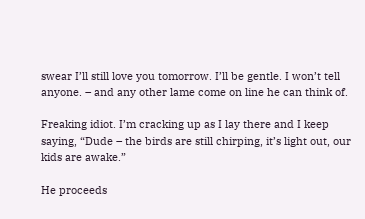swear I’ll still love you tomorrow. I’ll be gentle. I won’t tell anyone. – and any other lame come on line he can think of.

Freaking idiot. I’m cracking up as I lay there and I keep saying, “Dude – the birds are still chirping, it’s light out, our kids are awake.”

He proceeds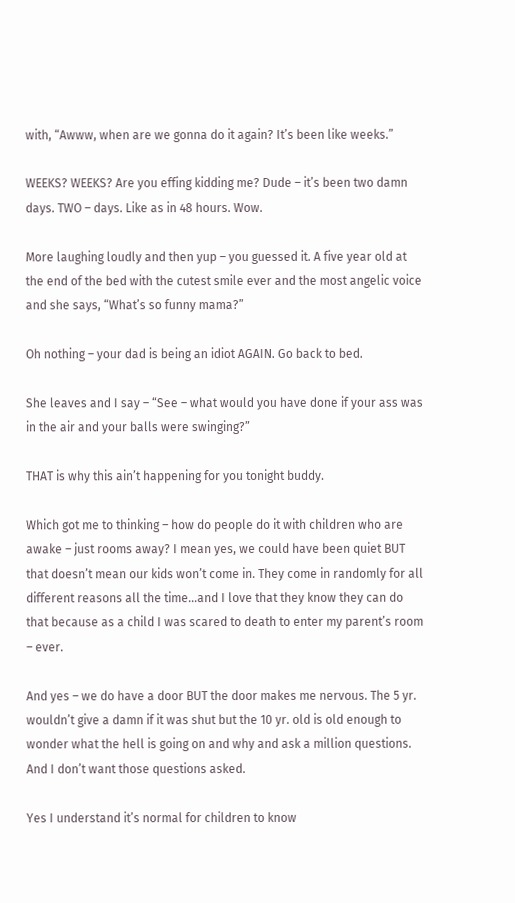with, “Awww, when are we gonna do it again? It’s been like weeks.”

WEEKS? WEEKS? Are you effing kidding me? Dude – it’s been two damn days. TWO – days. Like as in 48 hours. Wow.

More laughing loudly and then yup – you guessed it. A five year old at the end of the bed with the cutest smile ever and the most angelic voice and she says, “What’s so funny mama?”

Oh nothing – your dad is being an idiot AGAIN. Go back to bed.

She leaves and I say – “See – what would you have done if your ass was in the air and your balls were swinging?”

THAT is why this ain’t happening for you tonight buddy.

Which got me to thinking – how do people do it with children who are awake – just rooms away? I mean yes, we could have been quiet BUT that doesn’t mean our kids won’t come in. They come in randomly for all different reasons all the time…and I love that they know they can do that because as a child I was scared to death to enter my parent’s room – ever.

And yes – we do have a door BUT the door makes me nervous. The 5 yr. wouldn’t give a damn if it was shut but the 10 yr. old is old enough to wonder what the hell is going on and why and ask a million questions. And I don’t want those questions asked.

Yes I understand it’s normal for children to know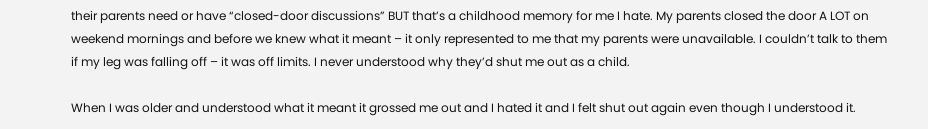their parents need or have “closed-door discussions” BUT that’s a childhood memory for me I hate. My parents closed the door A LOT on weekend mornings and before we knew what it meant – it only represented to me that my parents were unavailable. I couldn’t talk to them if my leg was falling off – it was off limits. I never understood why they’d shut me out as a child.

When I was older and understood what it meant it grossed me out and I hated it and I felt shut out again even though I understood it.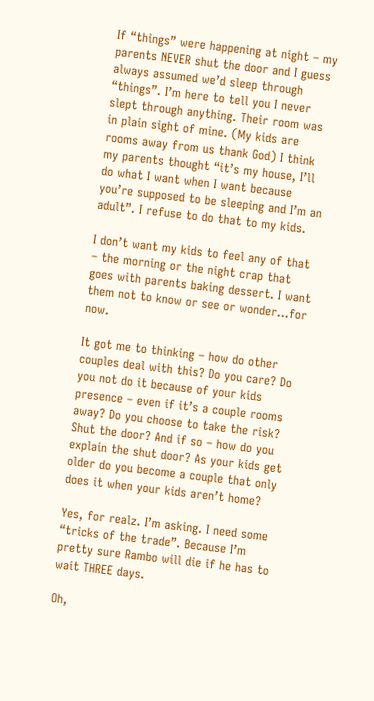If “things” were happening at night – my parents NEVER shut the door and I guess always assumed we’d sleep through “things”. I’m here to tell you I never slept through anything. Their room was in plain sight of mine. (My kids are rooms away from us thank God) I think my parents thought “it’s my house, I’ll do what I want when I want because you’re supposed to be sleeping and I’m an adult”. I refuse to do that to my kids.

I don’t want my kids to feel any of that – the morning or the night crap that goes with parents baking dessert. I want them not to know or see or wonder…for now.

It got me to thinking – how do other couples deal with this? Do you care? Do you not do it because of your kids presence – even if it’s a couple rooms away? Do you choose to take the risk? Shut the door? And if so – how do you explain the shut door? As your kids get older do you become a couple that only does it when your kids aren’t home?

Yes, for realz. I’m asking. I need some “tricks of the trade”. Because I’m pretty sure Rambo will die if he has to wait THREE days.

Oh,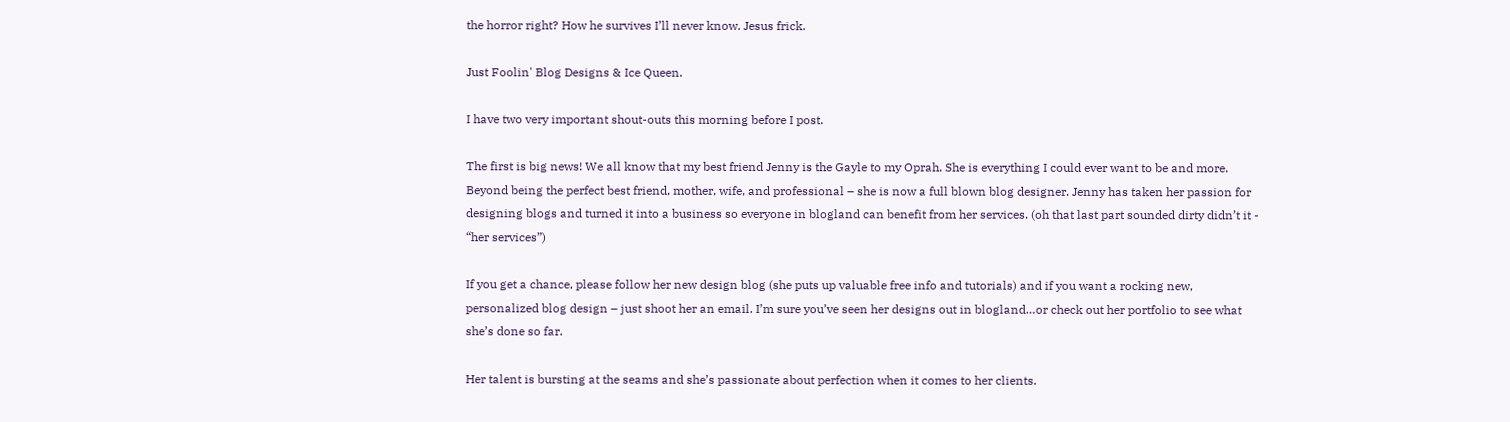the horror right? How he survives I’ll never know. Jesus frick.

Just Foolin' Blog Designs & Ice Queen.

I have two very important shout-outs this morning before I post.

The first is big news! We all know that my best friend Jenny is the Gayle to my Oprah. She is everything I could ever want to be and more. Beyond being the perfect best friend, mother, wife, and professional – she is now a full blown blog designer. Jenny has taken her passion for designing blogs and turned it into a business so everyone in blogland can benefit from her services. (oh that last part sounded dirty didn’t it - “her services”)

If you get a chance, please follow her new design blog (she puts up valuable free info and tutorials) and if you want a rocking new, personalized blog design – just shoot her an email. I’m sure you’ve seen her designs out in blogland…or check out her portfolio to see what she’s done so far.

Her talent is bursting at the seams and she’s passionate about perfection when it comes to her clients.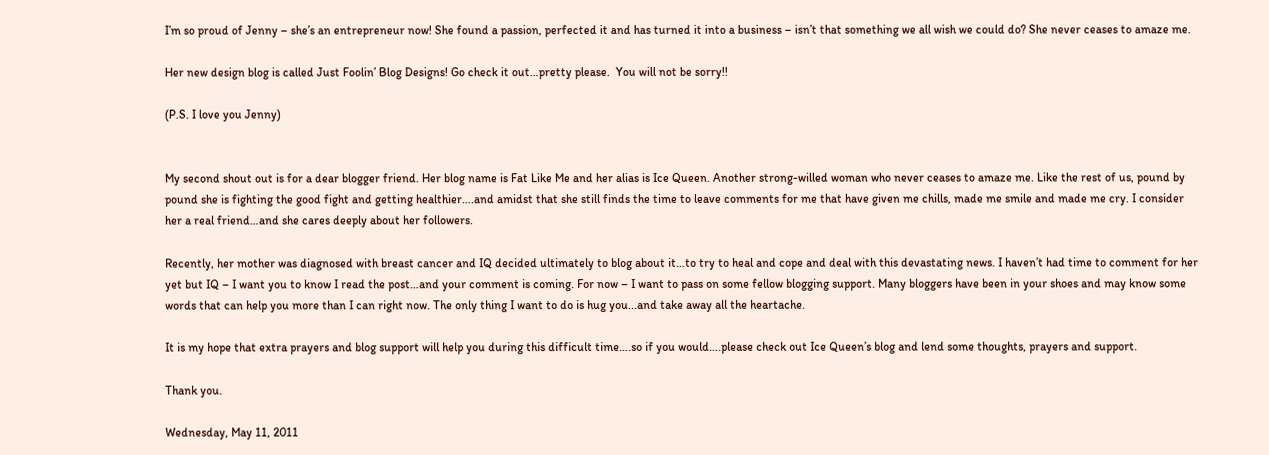I’m so proud of Jenny – she’s an entrepreneur now! She found a passion, perfected it and has turned it into a business – isn’t that something we all wish we could do? She never ceases to amaze me.

Her new design blog is called Just Foolin’ Blog Designs! Go check it out…pretty please.  You will not be sorry!!

(P.S. I love you Jenny)


My second shout out is for a dear blogger friend. Her blog name is Fat Like Me and her alias is Ice Queen. Another strong-willed woman who never ceases to amaze me. Like the rest of us, pound by pound she is fighting the good fight and getting healthier….and amidst that she still finds the time to leave comments for me that have given me chills, made me smile and made me cry. I consider her a real friend…and she cares deeply about her followers.

Recently, her mother was diagnosed with breast cancer and IQ decided ultimately to blog about it…to try to heal and cope and deal with this devastating news. I haven’t had time to comment for her yet but IQ – I want you to know I read the post…and your comment is coming. For now – I want to pass on some fellow blogging support. Many bloggers have been in your shoes and may know some words that can help you more than I can right now. The only thing I want to do is hug you...and take away all the heartache.

It is my hope that extra prayers and blog support will help you during this difficult time….so if you would….please check out Ice Queen’s blog and lend some thoughts, prayers and support.

Thank you.

Wednesday, May 11, 2011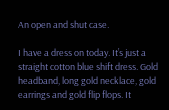An open and shut case.

I have a dress on today. It’s just a straight cotton blue shift dress. Gold headband, long gold necklace, gold earrings and gold flip flops. It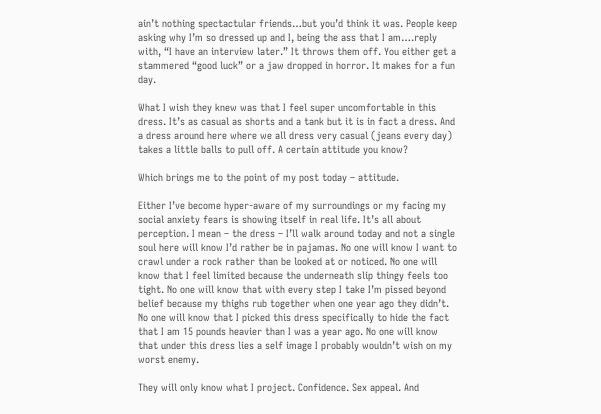ain’t nothing spectactular friends…but you’d think it was. People keep asking why I’m so dressed up and I, being the ass that I am….reply with, “I have an interview later.” It throws them off. You either get a stammered “good luck” or a jaw dropped in horror. It makes for a fun day.

What I wish they knew was that I feel super uncomfortable in this dress. It’s as casual as shorts and a tank but it is in fact a dress. And a dress around here where we all dress very casual (jeans every day) takes a little balls to pull off. A certain attitude you know?

Which brings me to the point of my post today – attitude.

Either I’ve become hyper-aware of my surroundings or my facing my social anxiety fears is showing itself in real life. It’s all about perception. I mean – the dress – I’ll walk around today and not a single soul here will know I’d rather be in pajamas. No one will know I want to crawl under a rock rather than be looked at or noticed. No one will know that I feel limited because the underneath slip thingy feels too tight. No one will know that with every step I take I’m pissed beyond belief because my thighs rub together when one year ago they didn’t. No one will know that I picked this dress specifically to hide the fact that I am 15 pounds heavier than I was a year ago. No one will know that under this dress lies a self image I probably wouldn’t wish on my worst enemy.

They will only know what I project. Confidence. Sex appeal. And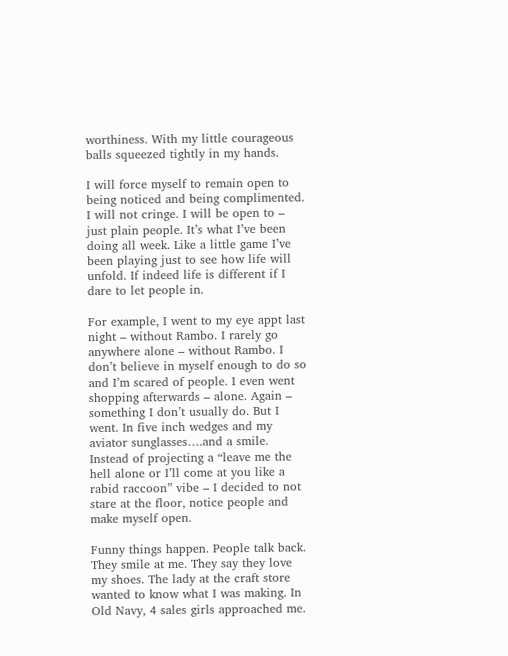worthiness. With my little courageous balls squeezed tightly in my hands.

I will force myself to remain open to being noticed and being complimented. I will not cringe. I will be open to – just plain people. It’s what I’ve been doing all week. Like a little game I’ve been playing just to see how life will unfold. If indeed life is different if I dare to let people in.

For example, I went to my eye appt last night – without Rambo. I rarely go anywhere alone – without Rambo. I don’t believe in myself enough to do so and I’m scared of people. I even went shopping afterwards – alone. Again – something I don’t usually do. But I went. In five inch wedges and my aviator sunglasses….and a smile. Instead of projecting a “leave me the hell alone or I’ll come at you like a rabid raccoon” vibe – I decided to not stare at the floor, notice people and make myself open.

Funny things happen. People talk back. They smile at me. They say they love my shoes. The lady at the craft store wanted to know what I was making. In Old Navy, 4 sales girls approached me.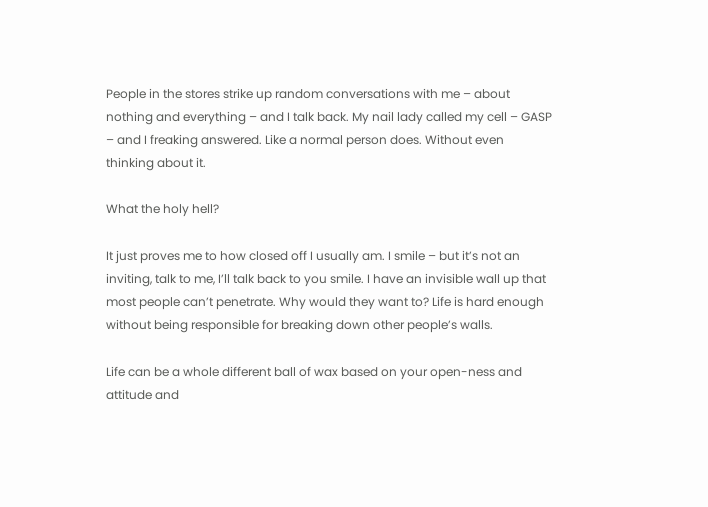People in the stores strike up random conversations with me – about nothing and everything – and I talk back. My nail lady called my cell – GASP – and I freaking answered. Like a normal person does. Without even thinking about it.

What the holy hell?

It just proves me to how closed off I usually am. I smile – but it’s not an inviting, talk to me, I’ll talk back to you smile. I have an invisible wall up that most people can’t penetrate. Why would they want to? Life is hard enough without being responsible for breaking down other people’s walls.

Life can be a whole different ball of wax based on your open-ness and attitude and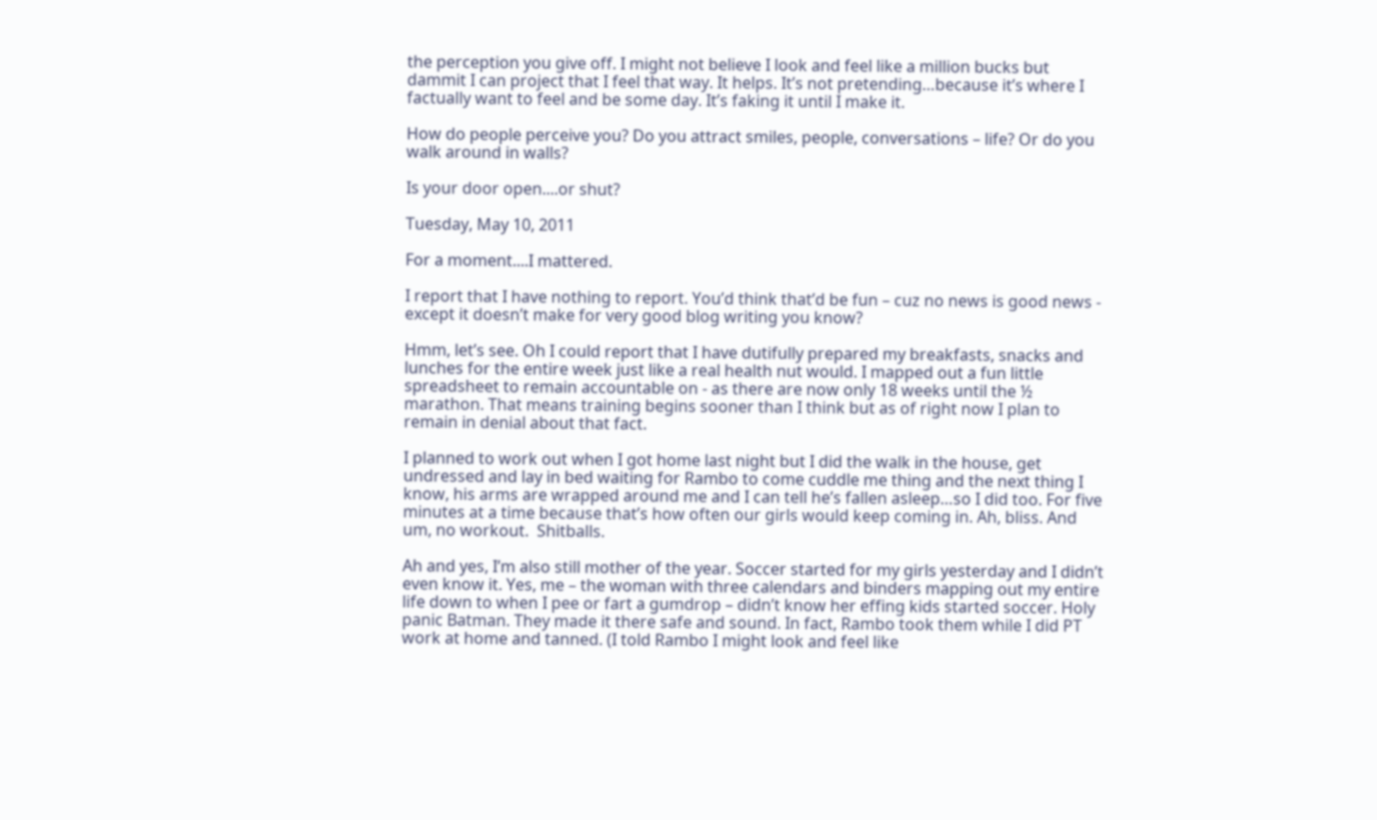the perception you give off. I might not believe I look and feel like a million bucks but dammit I can project that I feel that way. It helps. It’s not pretending…because it’s where I factually want to feel and be some day. It’s faking it until I make it.

How do people perceive you? Do you attract smiles, people, conversations – life? Or do you walk around in walls?

Is your door open....or shut?

Tuesday, May 10, 2011

For a moment....I mattered.

I report that I have nothing to report. You’d think that’d be fun – cuz no news is good news - except it doesn’t make for very good blog writing you know?

Hmm, let’s see. Oh I could report that I have dutifully prepared my breakfasts, snacks and lunches for the entire week just like a real health nut would. I mapped out a fun little spreadsheet to remain accountable on - as there are now only 18 weeks until the ½ marathon. That means training begins sooner than I think but as of right now I plan to remain in denial about that fact.

I planned to work out when I got home last night but I did the walk in the house, get undressed and lay in bed waiting for Rambo to come cuddle me thing and the next thing I know, his arms are wrapped around me and I can tell he’s fallen asleep…so I did too. For five minutes at a time because that’s how often our girls would keep coming in. Ah, bliss. And um, no workout.  Shitballs.

Ah and yes, I’m also still mother of the year. Soccer started for my girls yesterday and I didn’t even know it. Yes, me – the woman with three calendars and binders mapping out my entire life down to when I pee or fart a gumdrop – didn’t know her effing kids started soccer. Holy panic Batman. They made it there safe and sound. In fact, Rambo took them while I did PT work at home and tanned. (I told Rambo I might look and feel like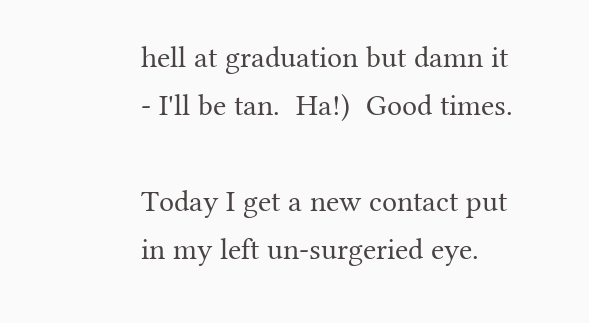hell at graduation but damn it - I'll be tan.  Ha!)  Good times.

Today I get a new contact put in my left un-surgeried eye.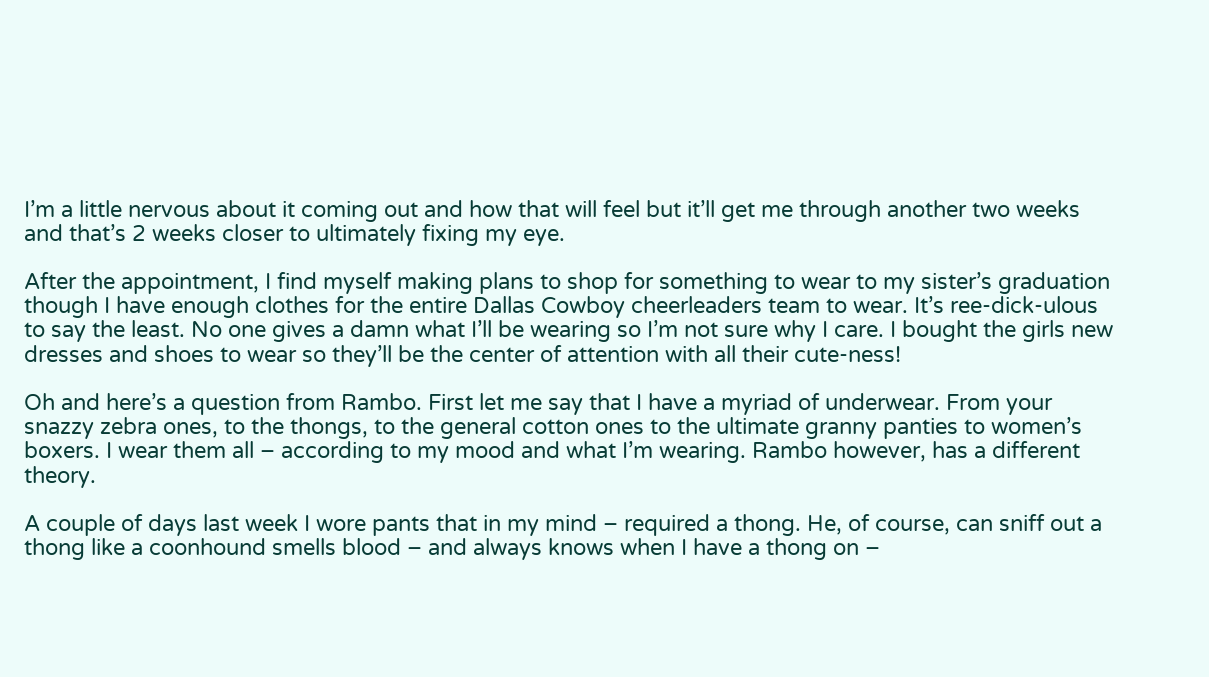I’m a little nervous about it coming out and how that will feel but it’ll get me through another two weeks and that’s 2 weeks closer to ultimately fixing my eye.

After the appointment, I find myself making plans to shop for something to wear to my sister’s graduation though I have enough clothes for the entire Dallas Cowboy cheerleaders team to wear. It’s ree-dick-ulous to say the least. No one gives a damn what I’ll be wearing so I’m not sure why I care. I bought the girls new dresses and shoes to wear so they’ll be the center of attention with all their cute-ness!

Oh and here’s a question from Rambo. First let me say that I have a myriad of underwear. From your snazzy zebra ones, to the thongs, to the general cotton ones to the ultimate granny panties to women’s boxers. I wear them all – according to my mood and what I’m wearing. Rambo however, has a different theory.

A couple of days last week I wore pants that in my mind – required a thong. He, of course, can sniff out a thong like a coonhound smells blood – and always knows when I have a thong on –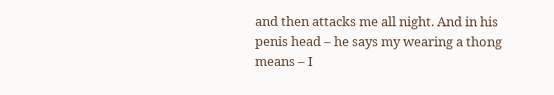and then attacks me all night. And in his penis head – he says my wearing a thong means – I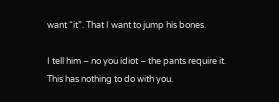want “it”. That I want to jump his bones.

I tell him – no you idiot – the pants require it. This has nothing to do with you.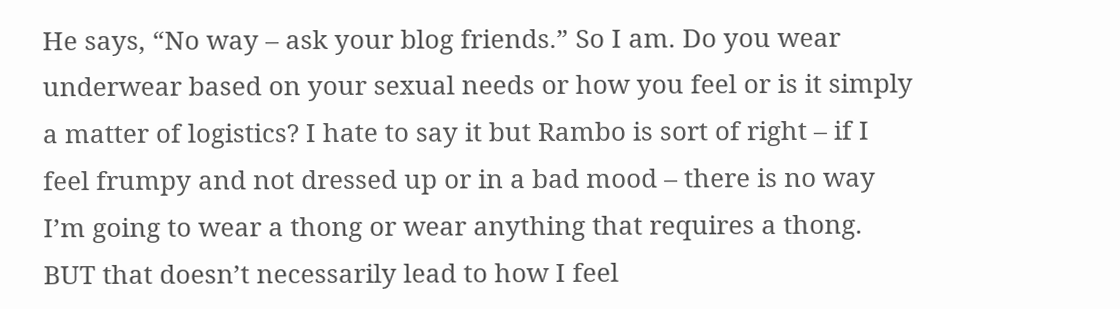He says, “No way – ask your blog friends.” So I am. Do you wear underwear based on your sexual needs or how you feel or is it simply a matter of logistics? I hate to say it but Rambo is sort of right – if I feel frumpy and not dressed up or in a bad mood – there is no way I’m going to wear a thong or wear anything that requires a thong. BUT that doesn’t necessarily lead to how I feel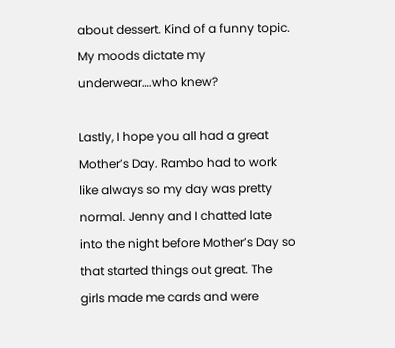about dessert. Kind of a funny topic. My moods dictate my underwear….who knew?

Lastly, I hope you all had a great Mother’s Day. Rambo had to work like always so my day was pretty normal. Jenny and I chatted late into the night before Mother’s Day so that started things out great. The girls made me cards and were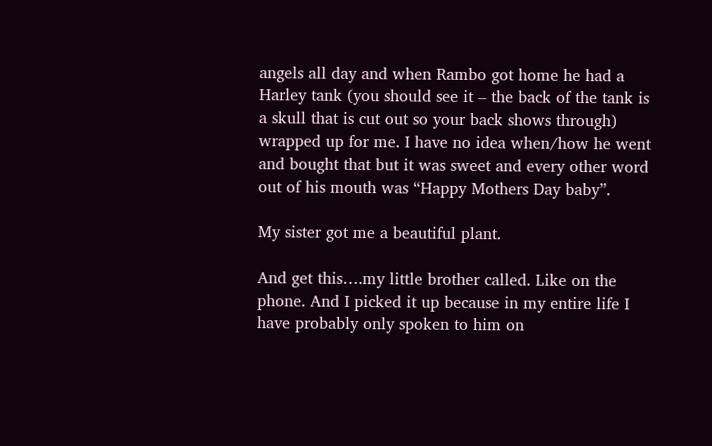angels all day and when Rambo got home he had a Harley tank (you should see it – the back of the tank is a skull that is cut out so your back shows through) wrapped up for me. I have no idea when/how he went and bought that but it was sweet and every other word out of his mouth was “Happy Mothers Day baby”.

My sister got me a beautiful plant.

And get this….my little brother called. Like on the phone. And I picked it up because in my entire life I have probably only spoken to him on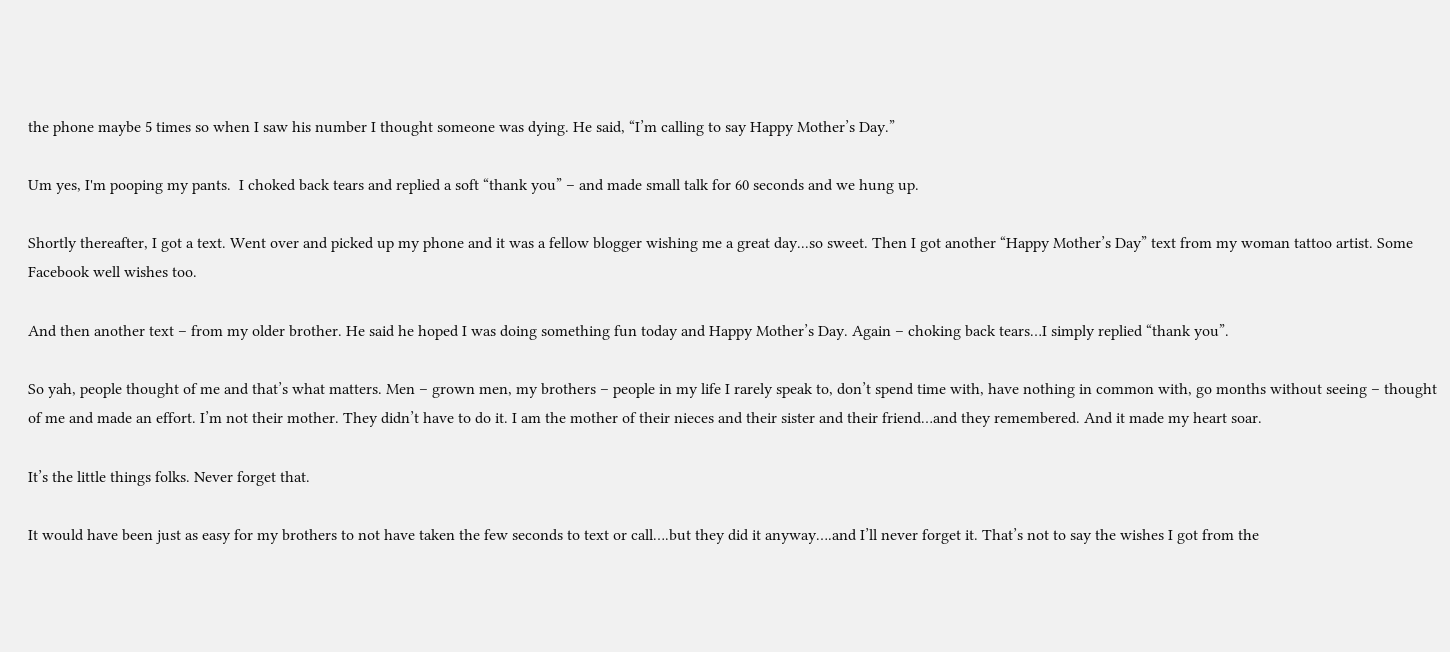the phone maybe 5 times so when I saw his number I thought someone was dying. He said, “I’m calling to say Happy Mother’s Day.”

Um yes, I'm pooping my pants.  I choked back tears and replied a soft “thank you” – and made small talk for 60 seconds and we hung up.

Shortly thereafter, I got a text. Went over and picked up my phone and it was a fellow blogger wishing me a great day...so sweet. Then I got another “Happy Mother’s Day” text from my woman tattoo artist. Some Facebook well wishes too.

And then another text – from my older brother. He said he hoped I was doing something fun today and Happy Mother’s Day. Again – choking back tears…I simply replied “thank you”.

So yah, people thought of me and that’s what matters. Men – grown men, my brothers – people in my life I rarely speak to, don’t spend time with, have nothing in common with, go months without seeing – thought of me and made an effort. I’m not their mother. They didn’t have to do it. I am the mother of their nieces and their sister and their friend…and they remembered. And it made my heart soar.

It’s the little things folks. Never forget that.

It would have been just as easy for my brothers to not have taken the few seconds to text or call….but they did it anyway….and I’ll never forget it. That’s not to say the wishes I got from the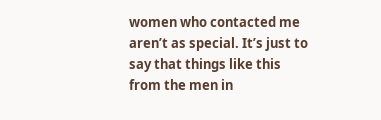women who contacted me aren’t as special. It’s just to say that things like this from the men in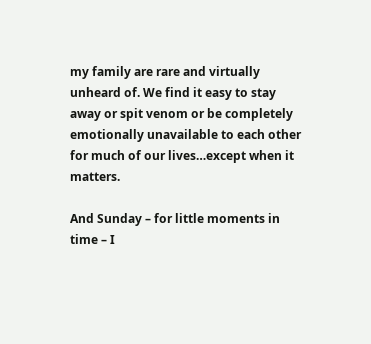my family are rare and virtually unheard of. We find it easy to stay away or spit venom or be completely emotionally unavailable to each other for much of our lives…except when it matters.

And Sunday – for little moments in time – I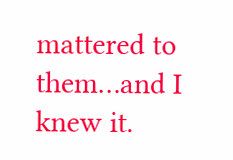mattered to them…and I knew it.